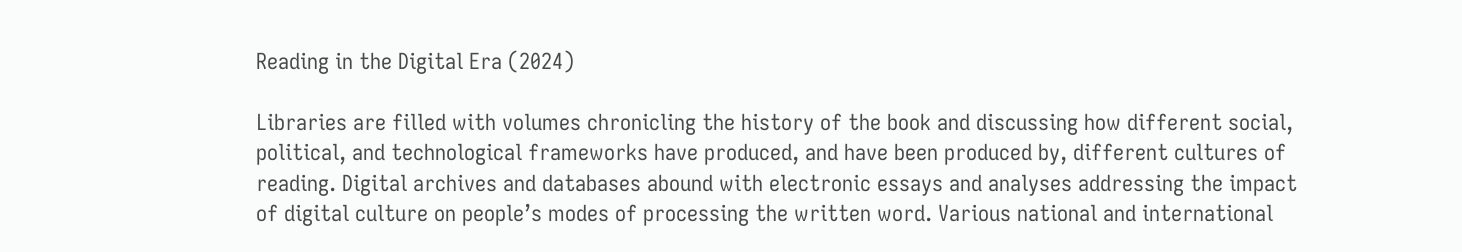Reading in the Digital Era (2024)

Libraries are filled with volumes chronicling the history of the book and discussing how different social, political, and technological frameworks have produced, and have been produced by, different cultures of reading. Digital archives and databases abound with electronic essays and analyses addressing the impact of digital culture on people’s modes of processing the written word. Various national and international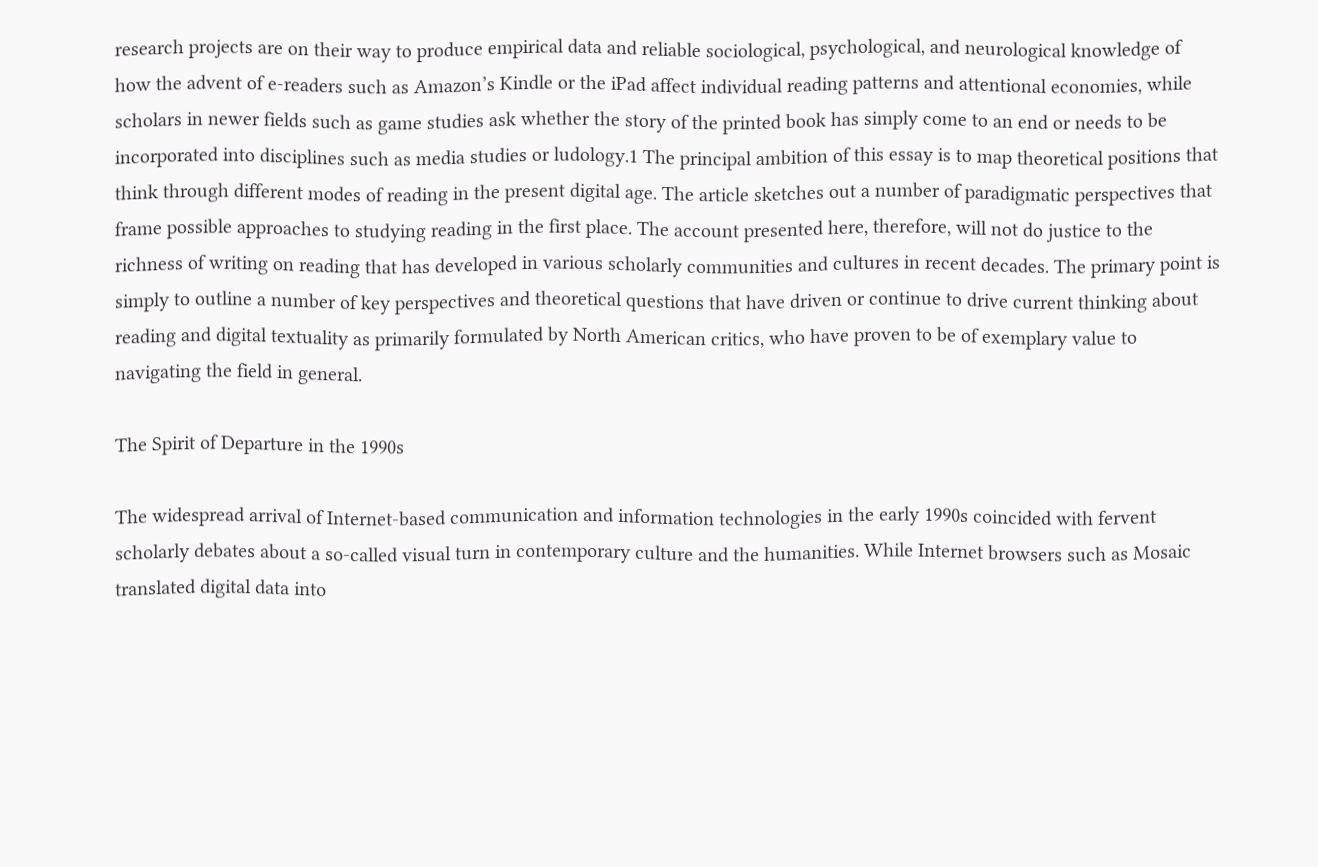research projects are on their way to produce empirical data and reliable sociological, psychological, and neurological knowledge of how the advent of e-readers such as Amazon’s Kindle or the iPad affect individual reading patterns and attentional economies, while scholars in newer fields such as game studies ask whether the story of the printed book has simply come to an end or needs to be incorporated into disciplines such as media studies or ludology.1 The principal ambition of this essay is to map theoretical positions that think through different modes of reading in the present digital age. The article sketches out a number of paradigmatic perspectives that frame possible approaches to studying reading in the first place. The account presented here, therefore, will not do justice to the richness of writing on reading that has developed in various scholarly communities and cultures in recent decades. The primary point is simply to outline a number of key perspectives and theoretical questions that have driven or continue to drive current thinking about reading and digital textuality as primarily formulated by North American critics, who have proven to be of exemplary value to navigating the field in general.

The Spirit of Departure in the 1990s

The widespread arrival of Internet-based communication and information technologies in the early 1990s coincided with fervent scholarly debates about a so-called visual turn in contemporary culture and the humanities. While Internet browsers such as Mosaic translated digital data into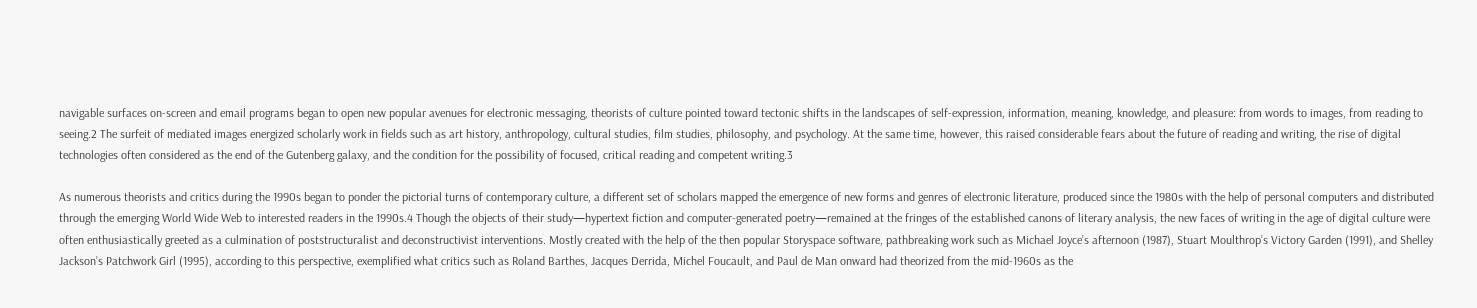navigable surfaces on-screen and email programs began to open new popular avenues for electronic messaging, theorists of culture pointed toward tectonic shifts in the landscapes of self-expression, information, meaning, knowledge, and pleasure: from words to images, from reading to seeing.2 The surfeit of mediated images energized scholarly work in fields such as art history, anthropology, cultural studies, film studies, philosophy, and psychology. At the same time, however, this raised considerable fears about the future of reading and writing, the rise of digital technologies often considered as the end of the Gutenberg galaxy, and the condition for the possibility of focused, critical reading and competent writing.3

As numerous theorists and critics during the 1990s began to ponder the pictorial turns of contemporary culture, a different set of scholars mapped the emergence of new forms and genres of electronic literature, produced since the 1980s with the help of personal computers and distributed through the emerging World Wide Web to interested readers in the 1990s.4 Though the objects of their study—hypertext fiction and computer-generated poetry—remained at the fringes of the established canons of literary analysis, the new faces of writing in the age of digital culture were often enthusiastically greeted as a culmination of poststructuralist and deconstructivist interventions. Mostly created with the help of the then popular Storyspace software, pathbreaking work such as Michael Joyce’s afternoon (1987), Stuart Moulthrop’s Victory Garden (1991), and Shelley Jackson’s Patchwork Girl (1995), according to this perspective, exemplified what critics such as Roland Barthes, Jacques Derrida, Michel Foucault, and Paul de Man onward had theorized from the mid-1960s as the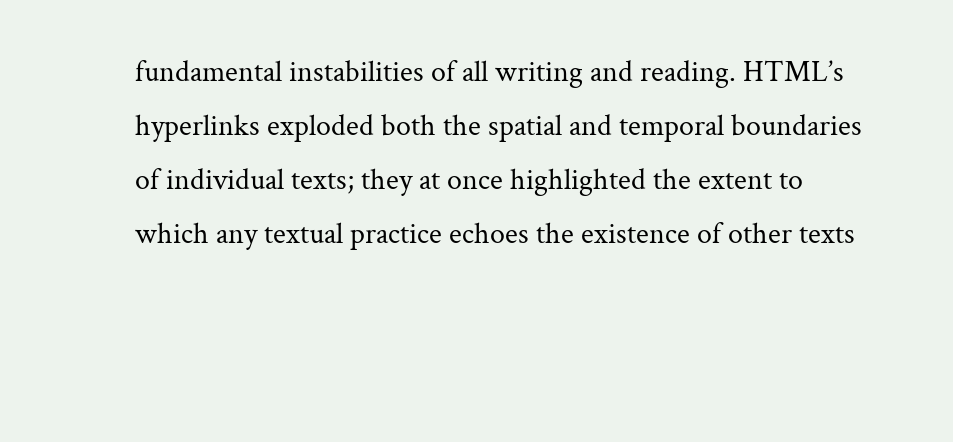fundamental instabilities of all writing and reading. HTML’s hyperlinks exploded both the spatial and temporal boundaries of individual texts; they at once highlighted the extent to which any textual practice echoes the existence of other texts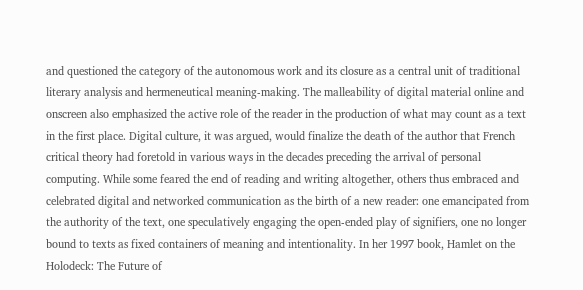and questioned the category of the autonomous work and its closure as a central unit of traditional literary analysis and hermeneutical meaning-making. The malleability of digital material online and onscreen also emphasized the active role of the reader in the production of what may count as a text in the first place. Digital culture, it was argued, would finalize the death of the author that French critical theory had foretold in various ways in the decades preceding the arrival of personal computing. While some feared the end of reading and writing altogether, others thus embraced and celebrated digital and networked communication as the birth of a new reader: one emancipated from the authority of the text, one speculatively engaging the open-ended play of signifiers, one no longer bound to texts as fixed containers of meaning and intentionality. In her 1997 book, Hamlet on the Holodeck: The Future of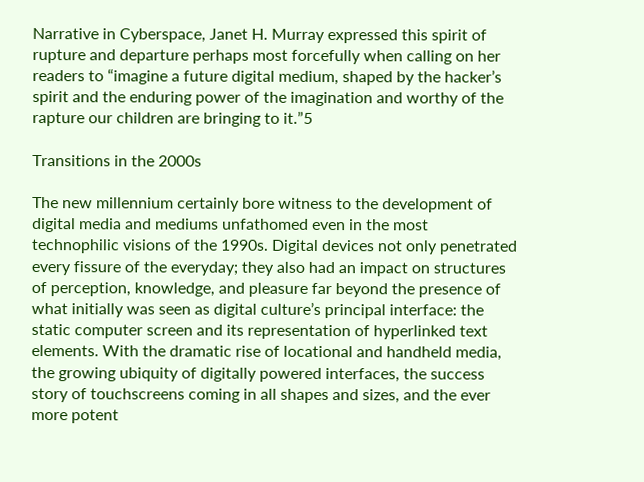Narrative in Cyberspace, Janet H. Murray expressed this spirit of rupture and departure perhaps most forcefully when calling on her readers to “imagine a future digital medium, shaped by the hacker’s spirit and the enduring power of the imagination and worthy of the rapture our children are bringing to it.”5

Transitions in the 2000s

The new millennium certainly bore witness to the development of digital media and mediums unfathomed even in the most technophilic visions of the 1990s. Digital devices not only penetrated every fissure of the everyday; they also had an impact on structures of perception, knowledge, and pleasure far beyond the presence of what initially was seen as digital culture’s principal interface: the static computer screen and its representation of hyperlinked text elements. With the dramatic rise of locational and handheld media, the growing ubiquity of digitally powered interfaces, the success story of touchscreens coming in all shapes and sizes, and the ever more potent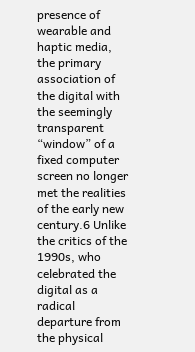presence of wearable and haptic media, the primary association of the digital with the seemingly transparent “window” of a fixed computer screen no longer met the realities of the early new century.6 Unlike the critics of the 1990s, who celebrated the digital as a radical departure from the physical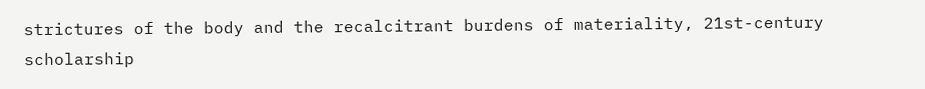strictures of the body and the recalcitrant burdens of materiality, 21st-century scholarship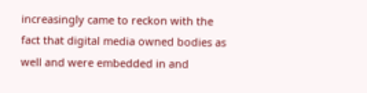increasingly came to reckon with the fact that digital media owned bodies as well and were embedded in and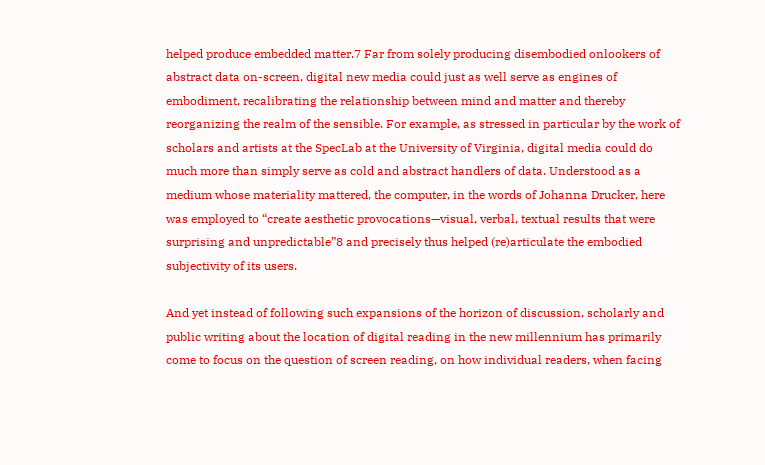helped produce embedded matter.7 Far from solely producing disembodied onlookers of abstract data on-screen, digital new media could just as well serve as engines of embodiment, recalibrating the relationship between mind and matter and thereby reorganizing the realm of the sensible. For example, as stressed in particular by the work of scholars and artists at the SpecLab at the University of Virginia, digital media could do much more than simply serve as cold and abstract handlers of data. Understood as a medium whose materiality mattered, the computer, in the words of Johanna Drucker, here was employed to “create aesthetic provocations—visual, verbal, textual results that were surprising and unpredictable”8 and precisely thus helped (re)articulate the embodied subjectivity of its users.

And yet instead of following such expansions of the horizon of discussion, scholarly and public writing about the location of digital reading in the new millennium has primarily come to focus on the question of screen reading, on how individual readers, when facing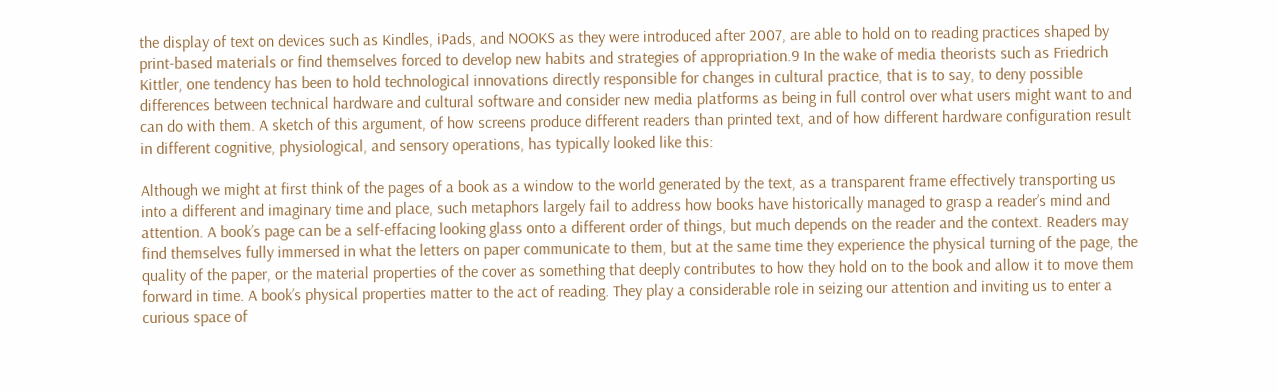the display of text on devices such as Kindles, iPads, and NOOKS as they were introduced after 2007, are able to hold on to reading practices shaped by print-based materials or find themselves forced to develop new habits and strategies of appropriation.9 In the wake of media theorists such as Friedrich Kittler, one tendency has been to hold technological innovations directly responsible for changes in cultural practice, that is to say, to deny possible differences between technical hardware and cultural software and consider new media platforms as being in full control over what users might want to and can do with them. A sketch of this argument, of how screens produce different readers than printed text, and of how different hardware configuration result in different cognitive, physiological, and sensory operations, has typically looked like this:

Although we might at first think of the pages of a book as a window to the world generated by the text, as a transparent frame effectively transporting us into a different and imaginary time and place, such metaphors largely fail to address how books have historically managed to grasp a reader’s mind and attention. A book’s page can be a self-effacing looking glass onto a different order of things, but much depends on the reader and the context. Readers may find themselves fully immersed in what the letters on paper communicate to them, but at the same time they experience the physical turning of the page, the quality of the paper, or the material properties of the cover as something that deeply contributes to how they hold on to the book and allow it to move them forward in time. A book’s physical properties matter to the act of reading. They play a considerable role in seizing our attention and inviting us to enter a curious space of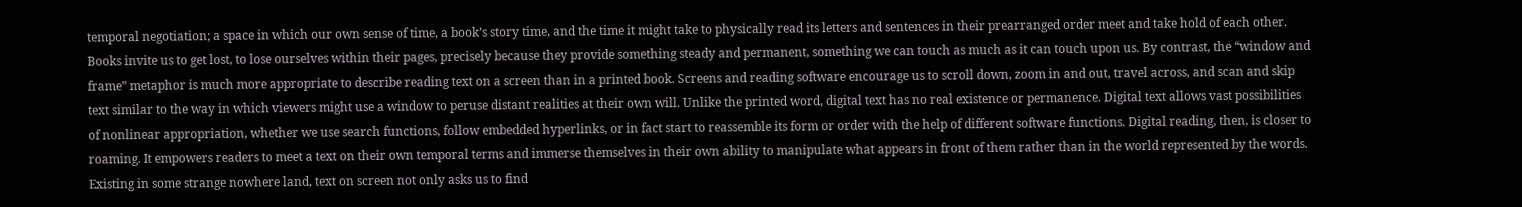temporal negotiation; a space in which our own sense of time, a book’s story time, and the time it might take to physically read its letters and sentences in their prearranged order meet and take hold of each other. Books invite us to get lost, to lose ourselves within their pages, precisely because they provide something steady and permanent, something we can touch as much as it can touch upon us. By contrast, the “window and frame” metaphor is much more appropriate to describe reading text on a screen than in a printed book. Screens and reading software encourage us to scroll down, zoom in and out, travel across, and scan and skip text similar to the way in which viewers might use a window to peruse distant realities at their own will. Unlike the printed word, digital text has no real existence or permanence. Digital text allows vast possibilities of nonlinear appropriation, whether we use search functions, follow embedded hyperlinks, or in fact start to reassemble its form or order with the help of different software functions. Digital reading, then, is closer to roaming. It empowers readers to meet a text on their own temporal terms and immerse themselves in their own ability to manipulate what appears in front of them rather than in the world represented by the words. Existing in some strange nowhere land, text on screen not only asks us to find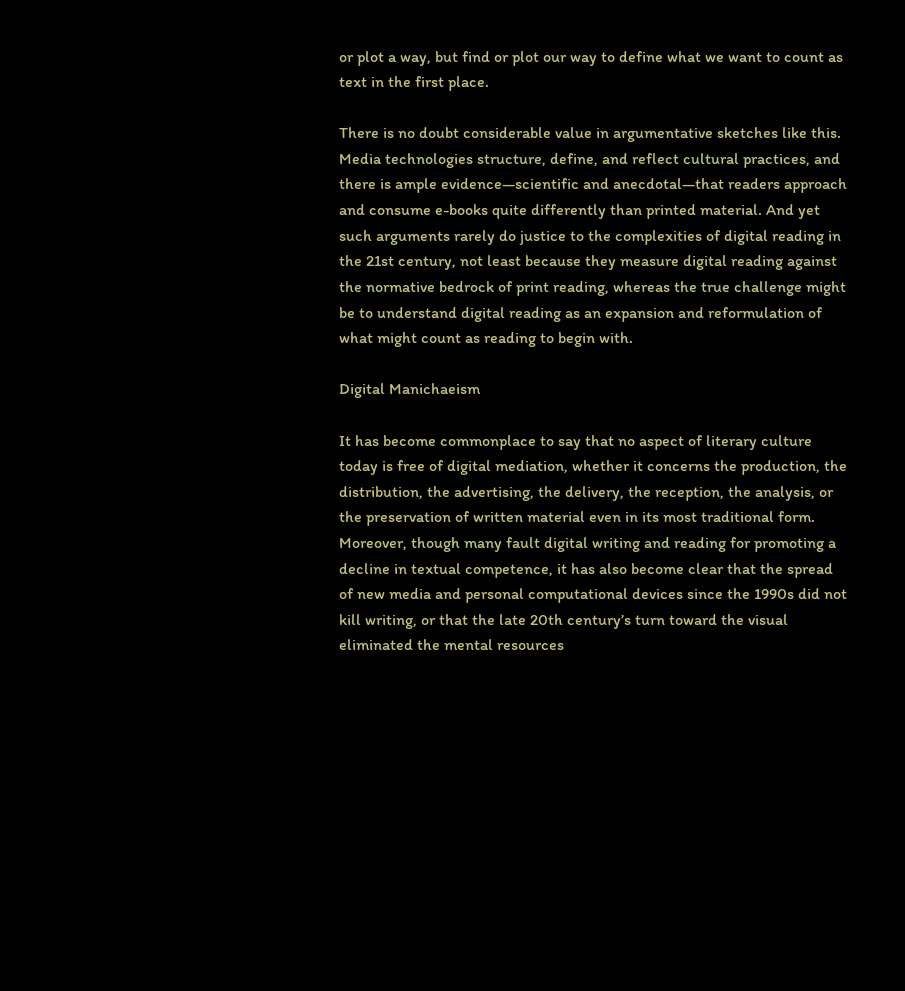or plot a way, but find or plot our way to define what we want to count as text in the first place.

There is no doubt considerable value in argumentative sketches like this. Media technologies structure, define, and reflect cultural practices, and there is ample evidence—scientific and anecdotal—that readers approach and consume e-books quite differently than printed material. And yet such arguments rarely do justice to the complexities of digital reading in the 21st century, not least because they measure digital reading against the normative bedrock of print reading, whereas the true challenge might be to understand digital reading as an expansion and reformulation of what might count as reading to begin with.

Digital Manichaeism

It has become commonplace to say that no aspect of literary culture today is free of digital mediation, whether it concerns the production, the distribution, the advertising, the delivery, the reception, the analysis, or the preservation of written material even in its most traditional form. Moreover, though many fault digital writing and reading for promoting a decline in textual competence, it has also become clear that the spread of new media and personal computational devices since the 1990s did not kill writing, or that the late 20th century’s turn toward the visual eliminated the mental resources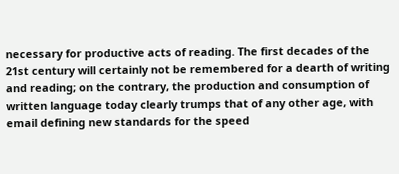necessary for productive acts of reading. The first decades of the 21st century will certainly not be remembered for a dearth of writing and reading; on the contrary, the production and consumption of written language today clearly trumps that of any other age, with email defining new standards for the speed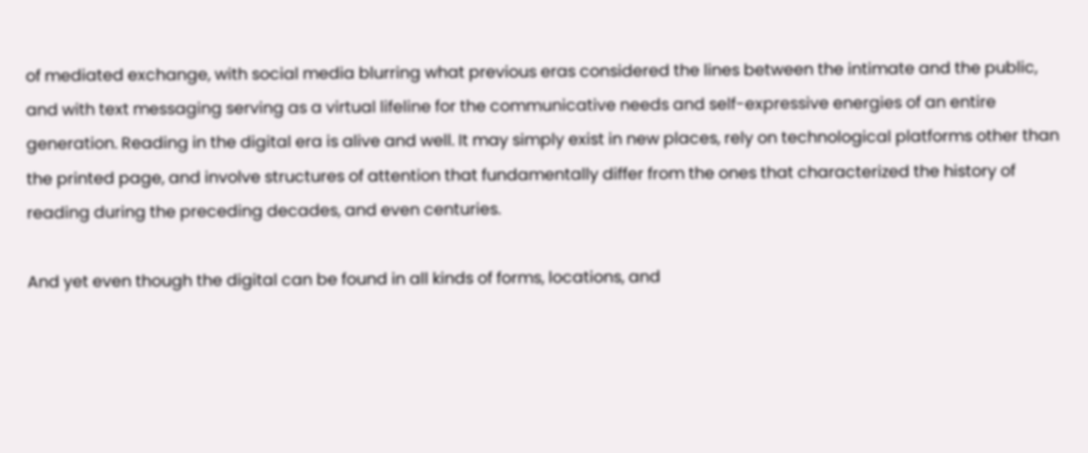of mediated exchange, with social media blurring what previous eras considered the lines between the intimate and the public, and with text messaging serving as a virtual lifeline for the communicative needs and self-expressive energies of an entire generation. Reading in the digital era is alive and well. It may simply exist in new places, rely on technological platforms other than the printed page, and involve structures of attention that fundamentally differ from the ones that characterized the history of reading during the preceding decades, and even centuries.

And yet even though the digital can be found in all kinds of forms, locations, and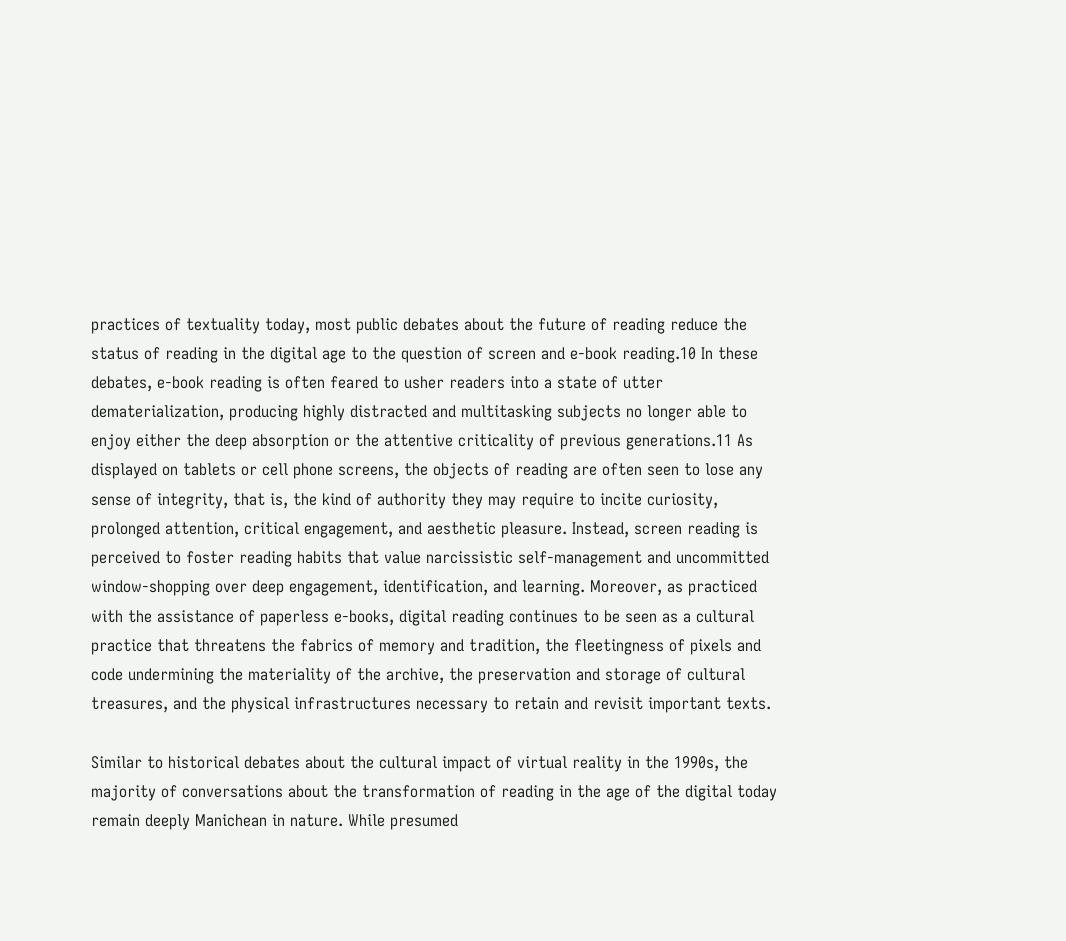practices of textuality today, most public debates about the future of reading reduce the status of reading in the digital age to the question of screen and e-book reading.10 In these debates, e-book reading is often feared to usher readers into a state of utter dematerialization, producing highly distracted and multitasking subjects no longer able to enjoy either the deep absorption or the attentive criticality of previous generations.11 As displayed on tablets or cell phone screens, the objects of reading are often seen to lose any sense of integrity, that is, the kind of authority they may require to incite curiosity, prolonged attention, critical engagement, and aesthetic pleasure. Instead, screen reading is perceived to foster reading habits that value narcissistic self-management and uncommitted window-shopping over deep engagement, identification, and learning. Moreover, as practiced with the assistance of paperless e-books, digital reading continues to be seen as a cultural practice that threatens the fabrics of memory and tradition, the fleetingness of pixels and code undermining the materiality of the archive, the preservation and storage of cultural treasures, and the physical infrastructures necessary to retain and revisit important texts.

Similar to historical debates about the cultural impact of virtual reality in the 1990s, the majority of conversations about the transformation of reading in the age of the digital today remain deeply Manichean in nature. While presumed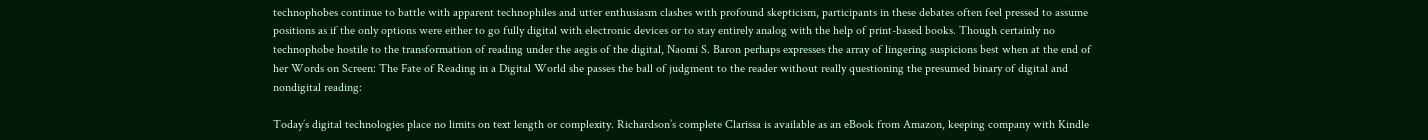technophobes continue to battle with apparent technophiles and utter enthusiasm clashes with profound skepticism, participants in these debates often feel pressed to assume positions as if the only options were either to go fully digital with electronic devices or to stay entirely analog with the help of print-based books. Though certainly no technophobe hostile to the transformation of reading under the aegis of the digital, Naomi S. Baron perhaps expresses the array of lingering suspicions best when at the end of her Words on Screen: The Fate of Reading in a Digital World she passes the ball of judgment to the reader without really questioning the presumed binary of digital and nondigital reading:

Today’s digital technologies place no limits on text length or complexity. Richardson’s complete Clarissa is available as an eBook from Amazon, keeping company with Kindle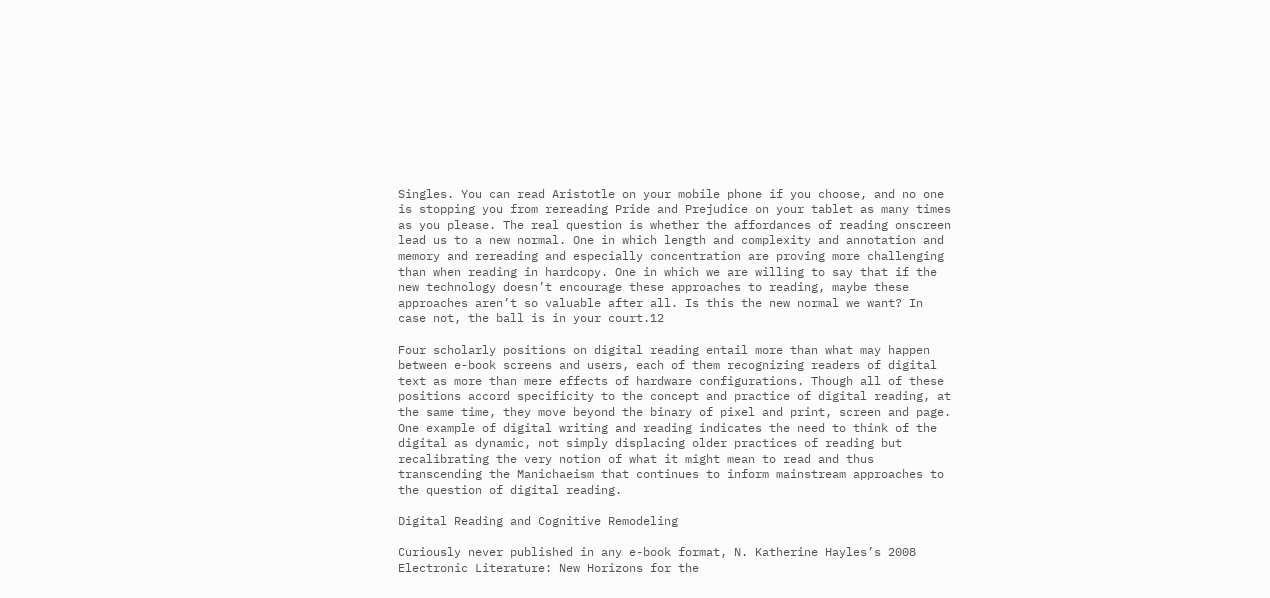Singles. You can read Aristotle on your mobile phone if you choose, and no one is stopping you from rereading Pride and Prejudice on your tablet as many times as you please. The real question is whether the affordances of reading onscreen lead us to a new normal. One in which length and complexity and annotation and memory and rereading and especially concentration are proving more challenging than when reading in hardcopy. One in which we are willing to say that if the new technology doesn’t encourage these approaches to reading, maybe these approaches aren’t so valuable after all. Is this the new normal we want? In case not, the ball is in your court.12

Four scholarly positions on digital reading entail more than what may happen between e-book screens and users, each of them recognizing readers of digital text as more than mere effects of hardware configurations. Though all of these positions accord specificity to the concept and practice of digital reading, at the same time, they move beyond the binary of pixel and print, screen and page. One example of digital writing and reading indicates the need to think of the digital as dynamic, not simply displacing older practices of reading but recalibrating the very notion of what it might mean to read and thus transcending the Manichaeism that continues to inform mainstream approaches to the question of digital reading.

Digital Reading and Cognitive Remodeling

Curiously never published in any e-book format, N. Katherine Hayles’s 2008 Electronic Literature: New Horizons for the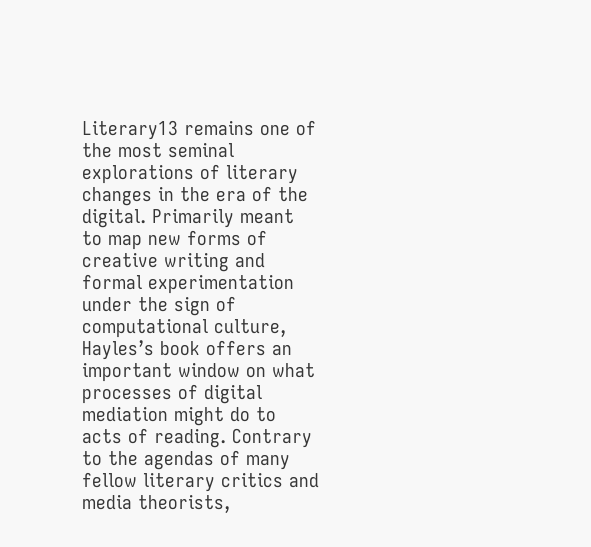Literary13 remains one of the most seminal explorations of literary changes in the era of the digital. Primarily meant to map new forms of creative writing and formal experimentation under the sign of computational culture, Hayles’s book offers an important window on what processes of digital mediation might do to acts of reading. Contrary to the agendas of many fellow literary critics and media theorists,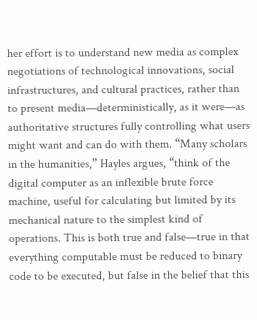her effort is to understand new media as complex negotiations of technological innovations, social infrastructures, and cultural practices, rather than to present media—deterministically, as it were—as authoritative structures fully controlling what users might want and can do with them. “Many scholars in the humanities,” Hayles argues, “think of the digital computer as an inflexible brute force machine, useful for calculating but limited by its mechanical nature to the simplest kind of operations. This is both true and false—true in that everything computable must be reduced to binary code to be executed, but false in the belief that this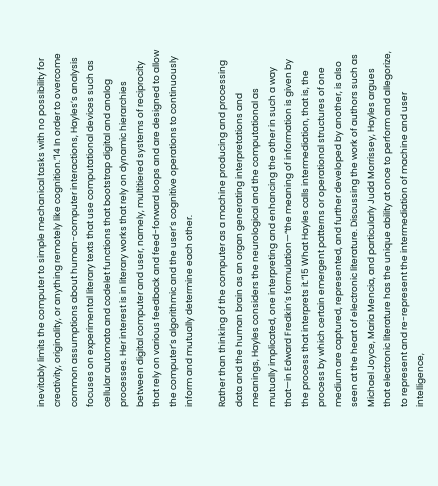inevitably limits the computer to simple mechanical tasks with no possibility for creativity, originality, or anything remotely like cognition.”14 In order to overcome common assumptions about human-computer interactions, Hayles’s analysis focuses on experimental literary texts that use computational devices such as cellular automata and codelet functions that bootstrap digital and analog processes. Her interest is in literary works that rely on dynamic hierarchies between digital computer and user, namely, multitiered systems of reciprocity that rely on various feedback and feed-forward loops and are designed to allow the computer’s algorithmic and the user’s cognitive operations to continuously inform and mutually determine each other.

Rather than thinking of the computer as a machine producing and processing data and the human brain as an organ generating interpretations and meanings, Hayles considers the neurological and the computational as mutually implicated, one interpreting and enhancing the other in such a way that—in Edward Fredkin’s formulation—“the meaning of information is given by the process that interprets it.”15 What Hayles calls intermediation, that is, the process by which certain emergent patterns or operational structures of one medium are captured, represented, and further developed by another, is also seen at the heart of electronic literature. Discussing the work of authors such as Michael Joyce, Maria Mencia, and particularly Judd Morrissey, Hayles argues that electronic literature has the unique ability at once to perform and allegorize, to represent and re-represent the intermediation of machine and user intelligence,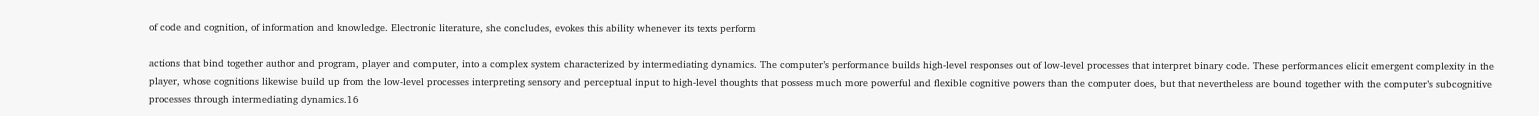of code and cognition, of information and knowledge. Electronic literature, she concludes, evokes this ability whenever its texts perform

actions that bind together author and program, player and computer, into a complex system characterized by intermediating dynamics. The computer’s performance builds high-level responses out of low-level processes that interpret binary code. These performances elicit emergent complexity in the player, whose cognitions likewise build up from the low-level processes interpreting sensory and perceptual input to high-level thoughts that possess much more powerful and flexible cognitive powers than the computer does, but that nevertheless are bound together with the computer’s subcognitive processes through intermediating dynamics.16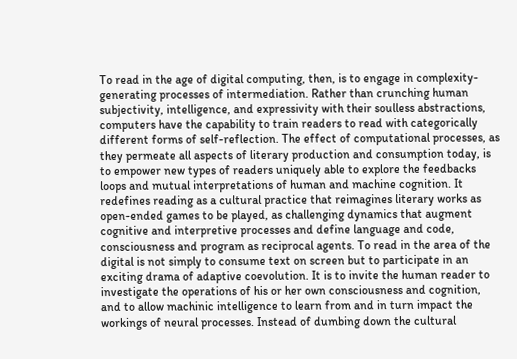To read in the age of digital computing, then, is to engage in complexity-generating processes of intermediation. Rather than crunching human subjectivity, intelligence, and expressivity with their soulless abstractions, computers have the capability to train readers to read with categorically different forms of self-reflection. The effect of computational processes, as they permeate all aspects of literary production and consumption today, is to empower new types of readers uniquely able to explore the feedbacks loops and mutual interpretations of human and machine cognition. It redefines reading as a cultural practice that reimagines literary works as open-ended games to be played, as challenging dynamics that augment cognitive and interpretive processes and define language and code, consciousness and program as reciprocal agents. To read in the area of the digital is not simply to consume text on screen but to participate in an exciting drama of adaptive coevolution. It is to invite the human reader to investigate the operations of his or her own consciousness and cognition, and to allow machinic intelligence to learn from and in turn impact the workings of neural processes. Instead of dumbing down the cultural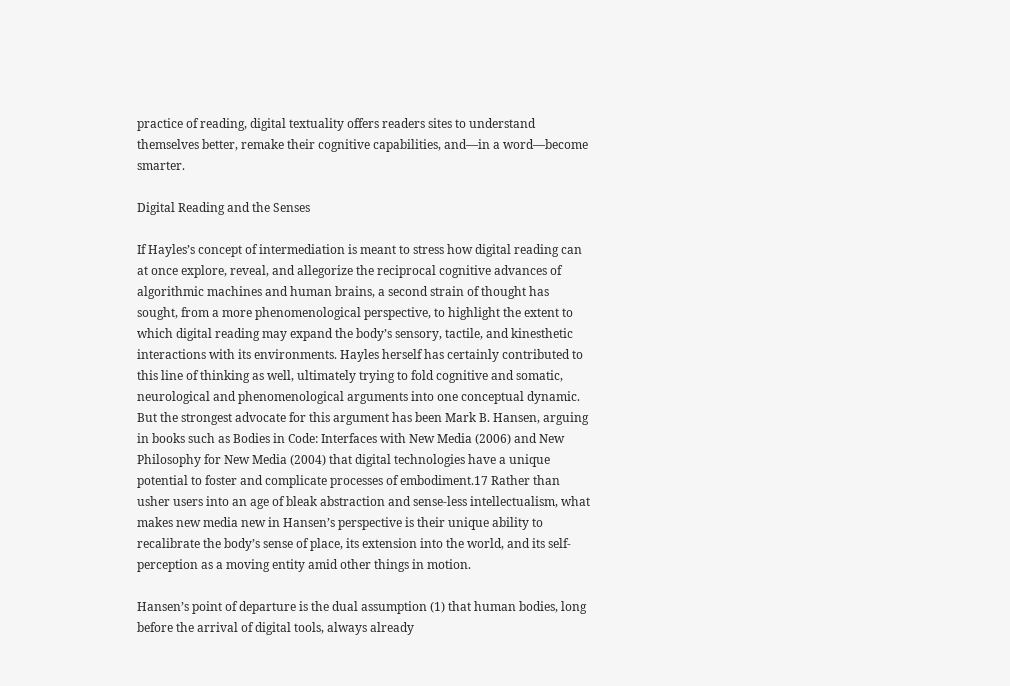practice of reading, digital textuality offers readers sites to understand themselves better, remake their cognitive capabilities, and—in a word—become smarter.

Digital Reading and the Senses

If Hayles’s concept of intermediation is meant to stress how digital reading can at once explore, reveal, and allegorize the reciprocal cognitive advances of algorithmic machines and human brains, a second strain of thought has sought, from a more phenomenological perspective, to highlight the extent to which digital reading may expand the body’s sensory, tactile, and kinesthetic interactions with its environments. Hayles herself has certainly contributed to this line of thinking as well, ultimately trying to fold cognitive and somatic, neurological and phenomenological arguments into one conceptual dynamic. But the strongest advocate for this argument has been Mark B. Hansen, arguing in books such as Bodies in Code: Interfaces with New Media (2006) and New Philosophy for New Media (2004) that digital technologies have a unique potential to foster and complicate processes of embodiment.17 Rather than usher users into an age of bleak abstraction and sense-less intellectualism, what makes new media new in Hansen’s perspective is their unique ability to recalibrate the body’s sense of place, its extension into the world, and its self-perception as a moving entity amid other things in motion.

Hansen’s point of departure is the dual assumption (1) that human bodies, long before the arrival of digital tools, always already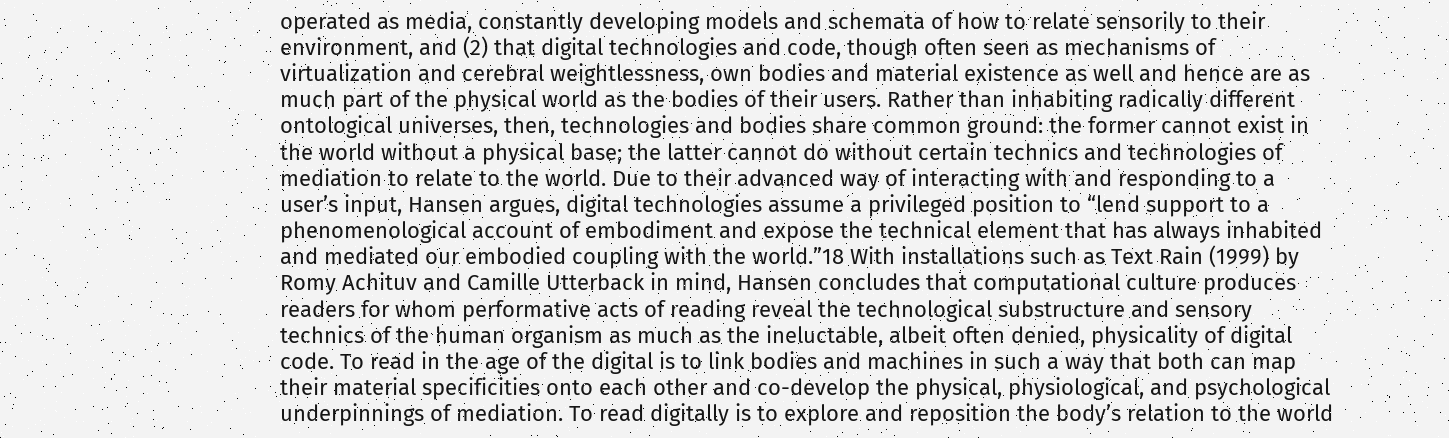operated as media, constantly developing models and schemata of how to relate sensorily to their environment, and (2) that digital technologies and code, though often seen as mechanisms of virtualization and cerebral weightlessness, own bodies and material existence as well and hence are as much part of the physical world as the bodies of their users. Rather than inhabiting radically different ontological universes, then, technologies and bodies share common ground: the former cannot exist in the world without a physical base; the latter cannot do without certain technics and technologies of mediation to relate to the world. Due to their advanced way of interacting with and responding to a user’s input, Hansen argues, digital technologies assume a privileged position to “lend support to a phenomenological account of embodiment and expose the technical element that has always inhabited and mediated our embodied coupling with the world.”18 With installations such as Text Rain (1999) by Romy Achituv and Camille Utterback in mind, Hansen concludes that computational culture produces readers for whom performative acts of reading reveal the technological substructure and sensory technics of the human organism as much as the ineluctable, albeit often denied, physicality of digital code. To read in the age of the digital is to link bodies and machines in such a way that both can map their material specificities onto each other and co-develop the physical, physiological, and psychological underpinnings of mediation. To read digitally is to explore and reposition the body’s relation to the world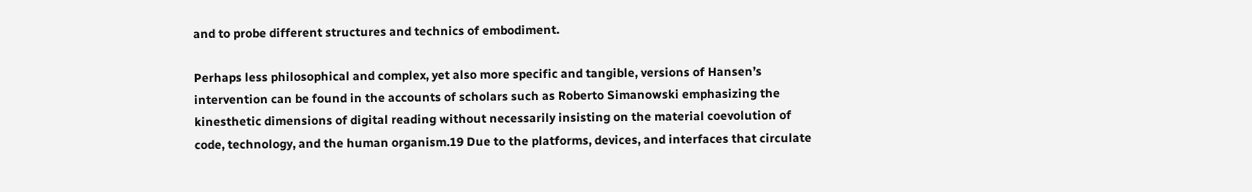and to probe different structures and technics of embodiment.

Perhaps less philosophical and complex, yet also more specific and tangible, versions of Hansen’s intervention can be found in the accounts of scholars such as Roberto Simanowski emphasizing the kinesthetic dimensions of digital reading without necessarily insisting on the material coevolution of code, technology, and the human organism.19 Due to the platforms, devices, and interfaces that circulate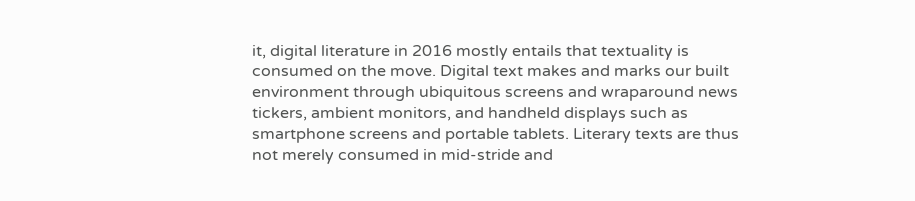it, digital literature in 2016 mostly entails that textuality is consumed on the move. Digital text makes and marks our built environment through ubiquitous screens and wraparound news tickers, ambient monitors, and handheld displays such as smartphone screens and portable tablets. Literary texts are thus not merely consumed in mid-stride and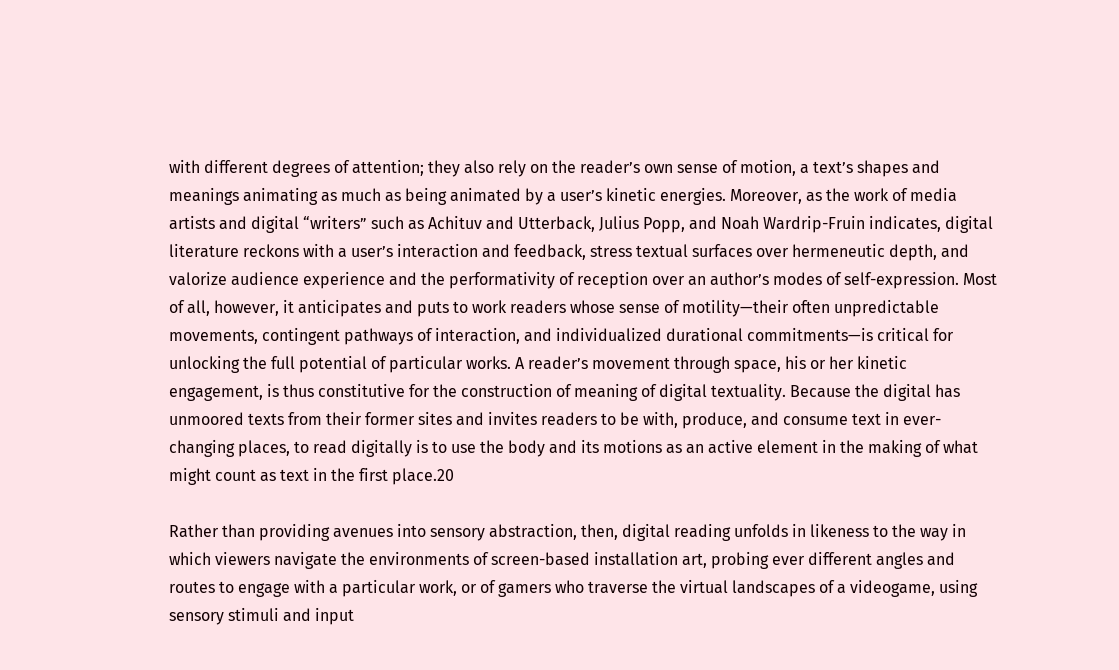with different degrees of attention; they also rely on the reader’s own sense of motion, a text’s shapes and meanings animating as much as being animated by a user’s kinetic energies. Moreover, as the work of media artists and digital “writers” such as Achituv and Utterback, Julius Popp, and Noah Wardrip-Fruin indicates, digital literature reckons with a user’s interaction and feedback, stress textual surfaces over hermeneutic depth, and valorize audience experience and the performativity of reception over an author’s modes of self-expression. Most of all, however, it anticipates and puts to work readers whose sense of motility—their often unpredictable movements, contingent pathways of interaction, and individualized durational commitments—is critical for unlocking the full potential of particular works. A reader’s movement through space, his or her kinetic engagement, is thus constitutive for the construction of meaning of digital textuality. Because the digital has unmoored texts from their former sites and invites readers to be with, produce, and consume text in ever-changing places, to read digitally is to use the body and its motions as an active element in the making of what might count as text in the first place.20

Rather than providing avenues into sensory abstraction, then, digital reading unfolds in likeness to the way in which viewers navigate the environments of screen-based installation art, probing ever different angles and routes to engage with a particular work, or of gamers who traverse the virtual landscapes of a videogame, using sensory stimuli and input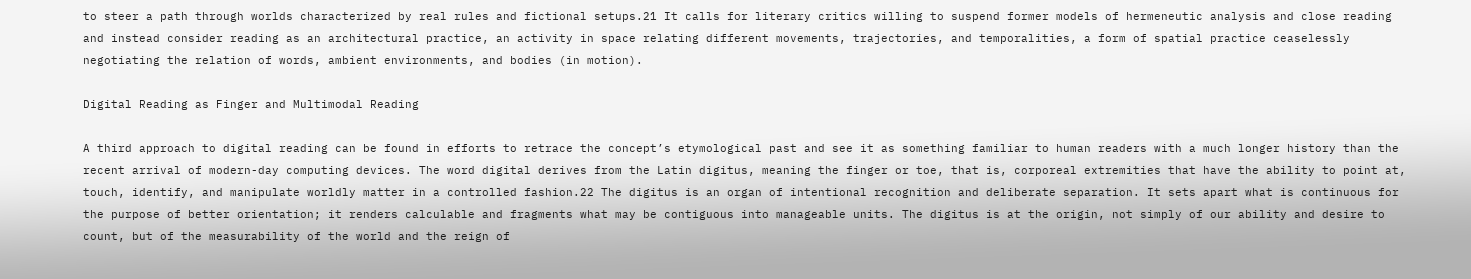to steer a path through worlds characterized by real rules and fictional setups.21 It calls for literary critics willing to suspend former models of hermeneutic analysis and close reading and instead consider reading as an architectural practice, an activity in space relating different movements, trajectories, and temporalities, a form of spatial practice ceaselessly negotiating the relation of words, ambient environments, and bodies (in motion).

Digital Reading as Finger and Multimodal Reading

A third approach to digital reading can be found in efforts to retrace the concept’s etymological past and see it as something familiar to human readers with a much longer history than the recent arrival of modern-day computing devices. The word digital derives from the Latin digitus, meaning the finger or toe, that is, corporeal extremities that have the ability to point at, touch, identify, and manipulate worldly matter in a controlled fashion.22 The digitus is an organ of intentional recognition and deliberate separation. It sets apart what is continuous for the purpose of better orientation; it renders calculable and fragments what may be contiguous into manageable units. The digitus is at the origin, not simply of our ability and desire to count, but of the measurability of the world and the reign of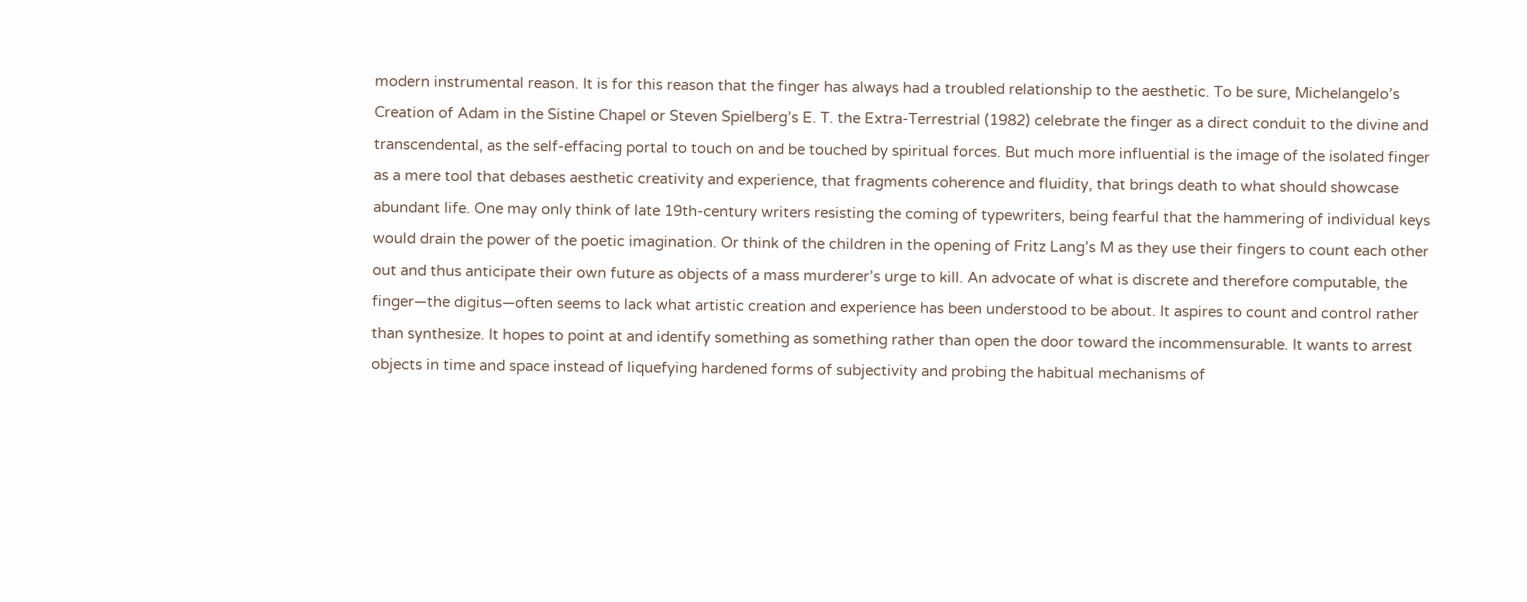modern instrumental reason. It is for this reason that the finger has always had a troubled relationship to the aesthetic. To be sure, Michelangelo’s Creation of Adam in the Sistine Chapel or Steven Spielberg’s E. T. the Extra-Terrestrial (1982) celebrate the finger as a direct conduit to the divine and transcendental, as the self-effacing portal to touch on and be touched by spiritual forces. But much more influential is the image of the isolated finger as a mere tool that debases aesthetic creativity and experience, that fragments coherence and fluidity, that brings death to what should showcase abundant life. One may only think of late 19th-century writers resisting the coming of typewriters, being fearful that the hammering of individual keys would drain the power of the poetic imagination. Or think of the children in the opening of Fritz Lang’s M as they use their fingers to count each other out and thus anticipate their own future as objects of a mass murderer’s urge to kill. An advocate of what is discrete and therefore computable, the finger—the digitus—often seems to lack what artistic creation and experience has been understood to be about. It aspires to count and control rather than synthesize. It hopes to point at and identify something as something rather than open the door toward the incommensurable. It wants to arrest objects in time and space instead of liquefying hardened forms of subjectivity and probing the habitual mechanisms of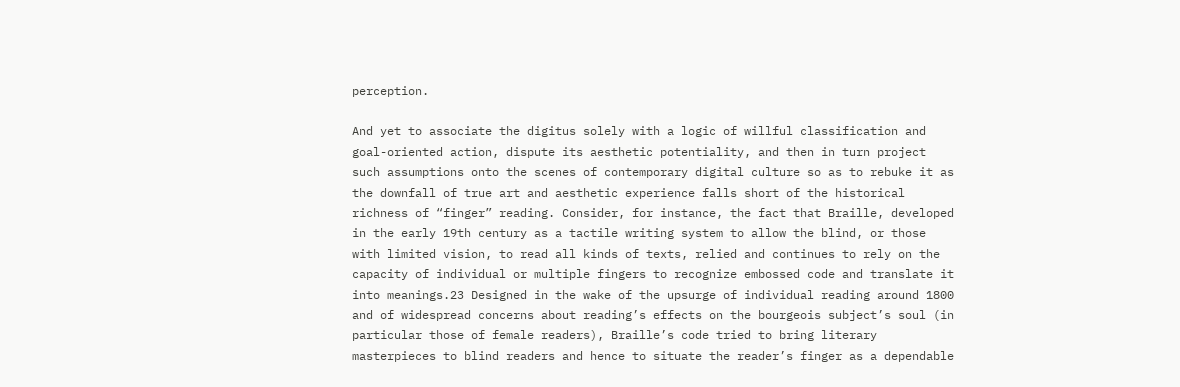perception.

And yet to associate the digitus solely with a logic of willful classification and goal-oriented action, dispute its aesthetic potentiality, and then in turn project such assumptions onto the scenes of contemporary digital culture so as to rebuke it as the downfall of true art and aesthetic experience falls short of the historical richness of “finger” reading. Consider, for instance, the fact that Braille, developed in the early 19th century as a tactile writing system to allow the blind, or those with limited vision, to read all kinds of texts, relied and continues to rely on the capacity of individual or multiple fingers to recognize embossed code and translate it into meanings.23 Designed in the wake of the upsurge of individual reading around 1800 and of widespread concerns about reading’s effects on the bourgeois subject’s soul (in particular those of female readers), Braille’s code tried to bring literary masterpieces to blind readers and hence to situate the reader’s finger as a dependable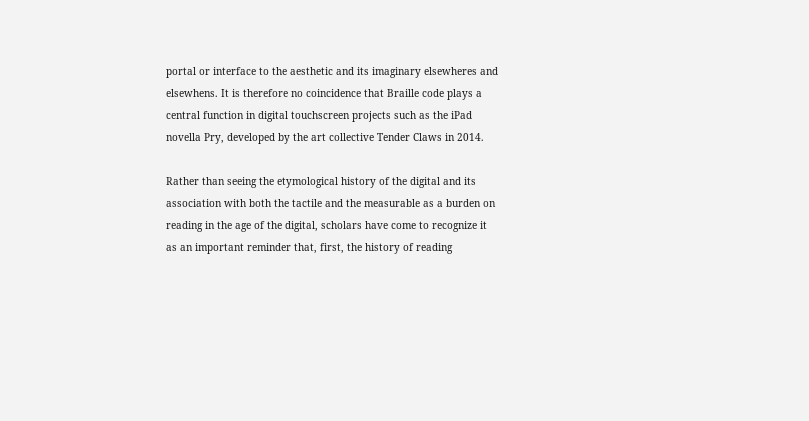portal or interface to the aesthetic and its imaginary elsewheres and elsewhens. It is therefore no coincidence that Braille code plays a central function in digital touchscreen projects such as the iPad novella Pry, developed by the art collective Tender Claws in 2014.

Rather than seeing the etymological history of the digital and its association with both the tactile and the measurable as a burden on reading in the age of the digital, scholars have come to recognize it as an important reminder that, first, the history of reading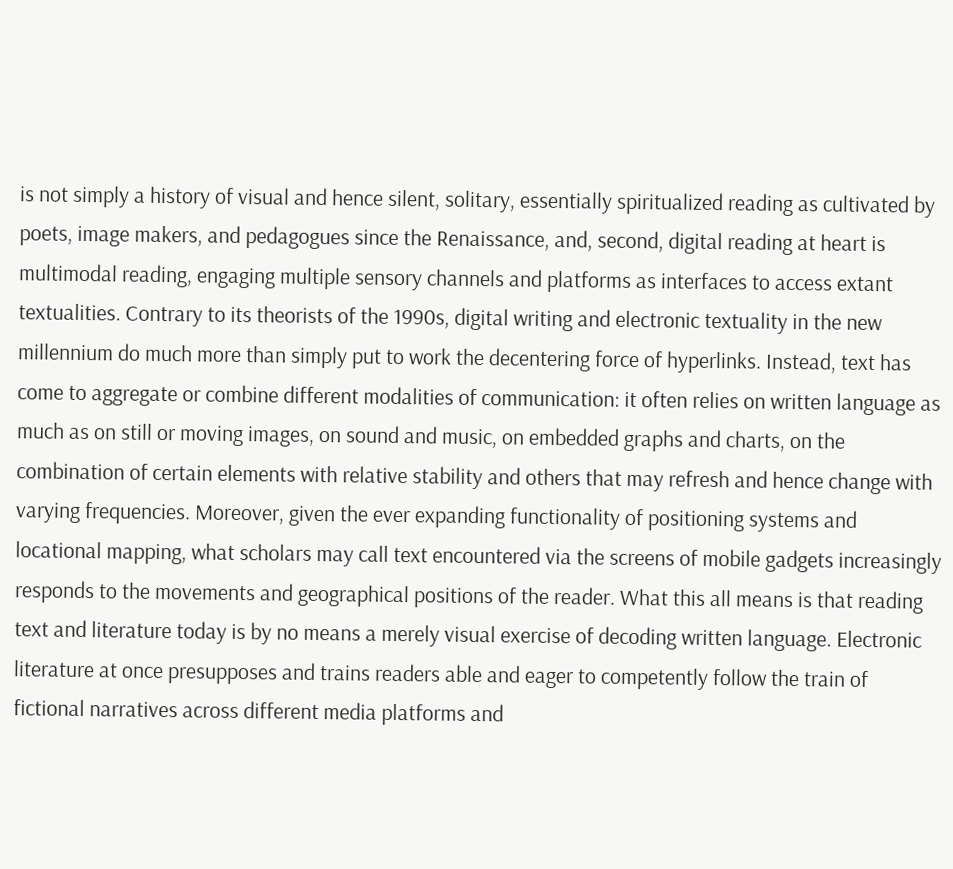is not simply a history of visual and hence silent, solitary, essentially spiritualized reading as cultivated by poets, image makers, and pedagogues since the Renaissance, and, second, digital reading at heart is multimodal reading, engaging multiple sensory channels and platforms as interfaces to access extant textualities. Contrary to its theorists of the 1990s, digital writing and electronic textuality in the new millennium do much more than simply put to work the decentering force of hyperlinks. Instead, text has come to aggregate or combine different modalities of communication: it often relies on written language as much as on still or moving images, on sound and music, on embedded graphs and charts, on the combination of certain elements with relative stability and others that may refresh and hence change with varying frequencies. Moreover, given the ever expanding functionality of positioning systems and locational mapping, what scholars may call text encountered via the screens of mobile gadgets increasingly responds to the movements and geographical positions of the reader. What this all means is that reading text and literature today is by no means a merely visual exercise of decoding written language. Electronic literature at once presupposes and trains readers able and eager to competently follow the train of fictional narratives across different media platforms and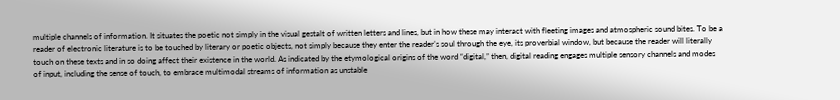multiple channels of information. It situates the poetic not simply in the visual gestalt of written letters and lines, but in how these may interact with fleeting images and atmospheric sound bites. To be a reader of electronic literature is to be touched by literary or poetic objects, not simply because they enter the reader’s soul through the eye, its proverbial window, but because the reader will literally touch on these texts and in so doing affect their existence in the world. As indicated by the etymological origins of the word “digital,” then, digital reading engages multiple sensory channels and modes of input, including the sense of touch, to embrace multimodal streams of information as unstable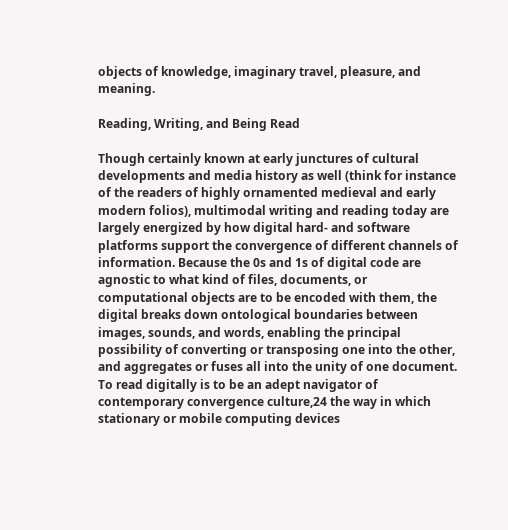objects of knowledge, imaginary travel, pleasure, and meaning.

Reading, Writing, and Being Read

Though certainly known at early junctures of cultural developments and media history as well (think for instance of the readers of highly ornamented medieval and early modern folios), multimodal writing and reading today are largely energized by how digital hard- and software platforms support the convergence of different channels of information. Because the 0s and 1s of digital code are agnostic to what kind of files, documents, or computational objects are to be encoded with them, the digital breaks down ontological boundaries between images, sounds, and words, enabling the principal possibility of converting or transposing one into the other, and aggregates or fuses all into the unity of one document. To read digitally is to be an adept navigator of contemporary convergence culture,24 the way in which stationary or mobile computing devices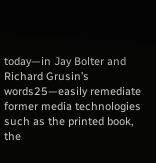today—in Jay Bolter and Richard Grusin’s words25—easily remediate former media technologies such as the printed book, the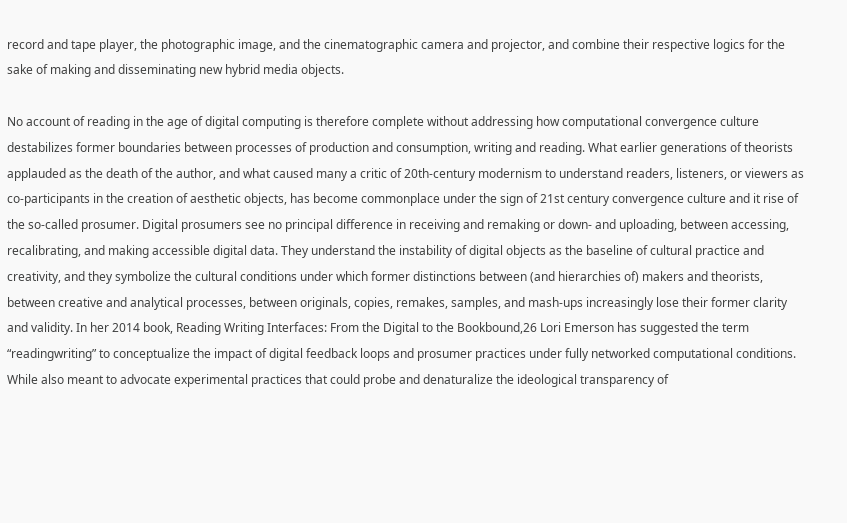record and tape player, the photographic image, and the cinematographic camera and projector, and combine their respective logics for the sake of making and disseminating new hybrid media objects.

No account of reading in the age of digital computing is therefore complete without addressing how computational convergence culture destabilizes former boundaries between processes of production and consumption, writing and reading. What earlier generations of theorists applauded as the death of the author, and what caused many a critic of 20th-century modernism to understand readers, listeners, or viewers as co-participants in the creation of aesthetic objects, has become commonplace under the sign of 21st century convergence culture and it rise of the so-called prosumer. Digital prosumers see no principal difference in receiving and remaking or down- and uploading, between accessing, recalibrating, and making accessible digital data. They understand the instability of digital objects as the baseline of cultural practice and creativity, and they symbolize the cultural conditions under which former distinctions between (and hierarchies of) makers and theorists, between creative and analytical processes, between originals, copies, remakes, samples, and mash-ups increasingly lose their former clarity and validity. In her 2014 book, Reading Writing Interfaces: From the Digital to the Bookbound,26 Lori Emerson has suggested the term “readingwriting” to conceptualize the impact of digital feedback loops and prosumer practices under fully networked computational conditions. While also meant to advocate experimental practices that could probe and denaturalize the ideological transparency of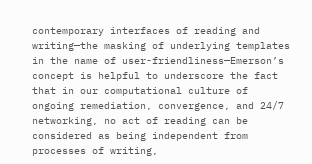contemporary interfaces of reading and writing—the masking of underlying templates in the name of user-friendliness—Emerson’s concept is helpful to underscore the fact that in our computational culture of ongoing remediation, convergence, and 24/7 networking, no act of reading can be considered as being independent from processes of writing,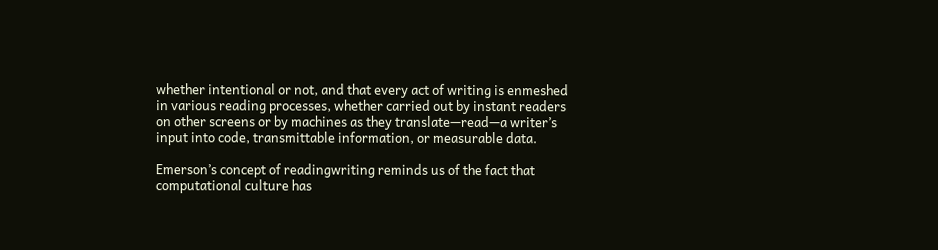whether intentional or not, and that every act of writing is enmeshed in various reading processes, whether carried out by instant readers on other screens or by machines as they translate—read—a writer’s input into code, transmittable information, or measurable data.

Emerson’s concept of readingwriting reminds us of the fact that computational culture has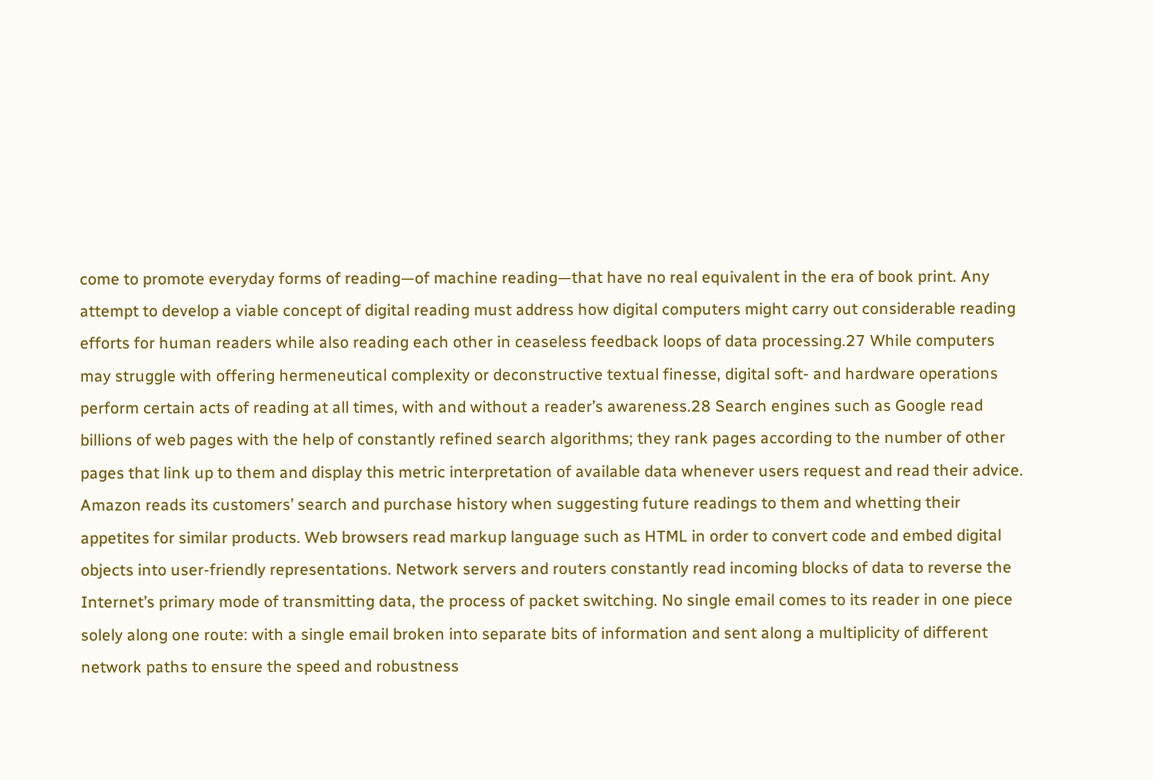come to promote everyday forms of reading—of machine reading—that have no real equivalent in the era of book print. Any attempt to develop a viable concept of digital reading must address how digital computers might carry out considerable reading efforts for human readers while also reading each other in ceaseless feedback loops of data processing.27 While computers may struggle with offering hermeneutical complexity or deconstructive textual finesse, digital soft- and hardware operations perform certain acts of reading at all times, with and without a reader’s awareness.28 Search engines such as Google read billions of web pages with the help of constantly refined search algorithms; they rank pages according to the number of other pages that link up to them and display this metric interpretation of available data whenever users request and read their advice. Amazon reads its customers’ search and purchase history when suggesting future readings to them and whetting their appetites for similar products. Web browsers read markup language such as HTML in order to convert code and embed digital objects into user-friendly representations. Network servers and routers constantly read incoming blocks of data to reverse the Internet’s primary mode of transmitting data, the process of packet switching. No single email comes to its reader in one piece solely along one route: with a single email broken into separate bits of information and sent along a multiplicity of different network paths to ensure the speed and robustness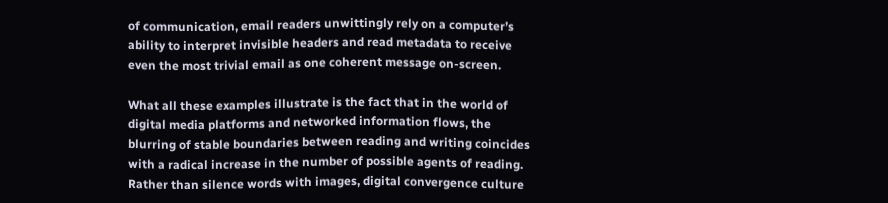of communication, email readers unwittingly rely on a computer’s ability to interpret invisible headers and read metadata to receive even the most trivial email as one coherent message on-screen.

What all these examples illustrate is the fact that in the world of digital media platforms and networked information flows, the blurring of stable boundaries between reading and writing coincides with a radical increase in the number of possible agents of reading. Rather than silence words with images, digital convergence culture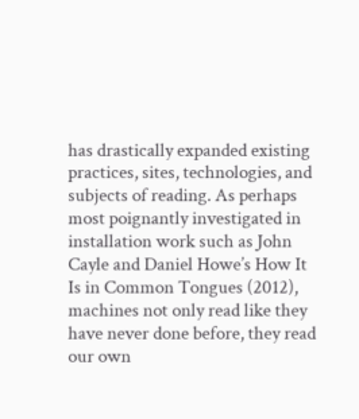has drastically expanded existing practices, sites, technologies, and subjects of reading. As perhaps most poignantly investigated in installation work such as John Cayle and Daniel Howe’s How It Is in Common Tongues (2012), machines not only read like they have never done before, they read our own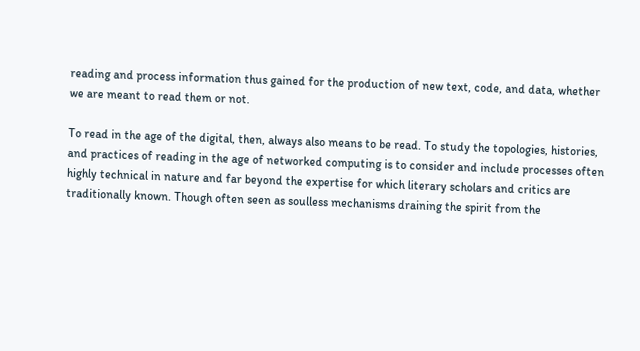reading and process information thus gained for the production of new text, code, and data, whether we are meant to read them or not.

To read in the age of the digital, then, always also means to be read. To study the topologies, histories, and practices of reading in the age of networked computing is to consider and include processes often highly technical in nature and far beyond the expertise for which literary scholars and critics are traditionally known. Though often seen as soulless mechanisms draining the spirit from the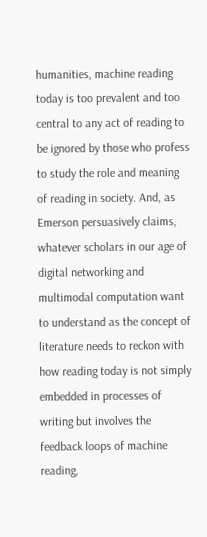humanities, machine reading today is too prevalent and too central to any act of reading to be ignored by those who profess to study the role and meaning of reading in society. And, as Emerson persuasively claims, whatever scholars in our age of digital networking and multimodal computation want to understand as the concept of literature needs to reckon with how reading today is not simply embedded in processes of writing but involves the feedback loops of machine reading,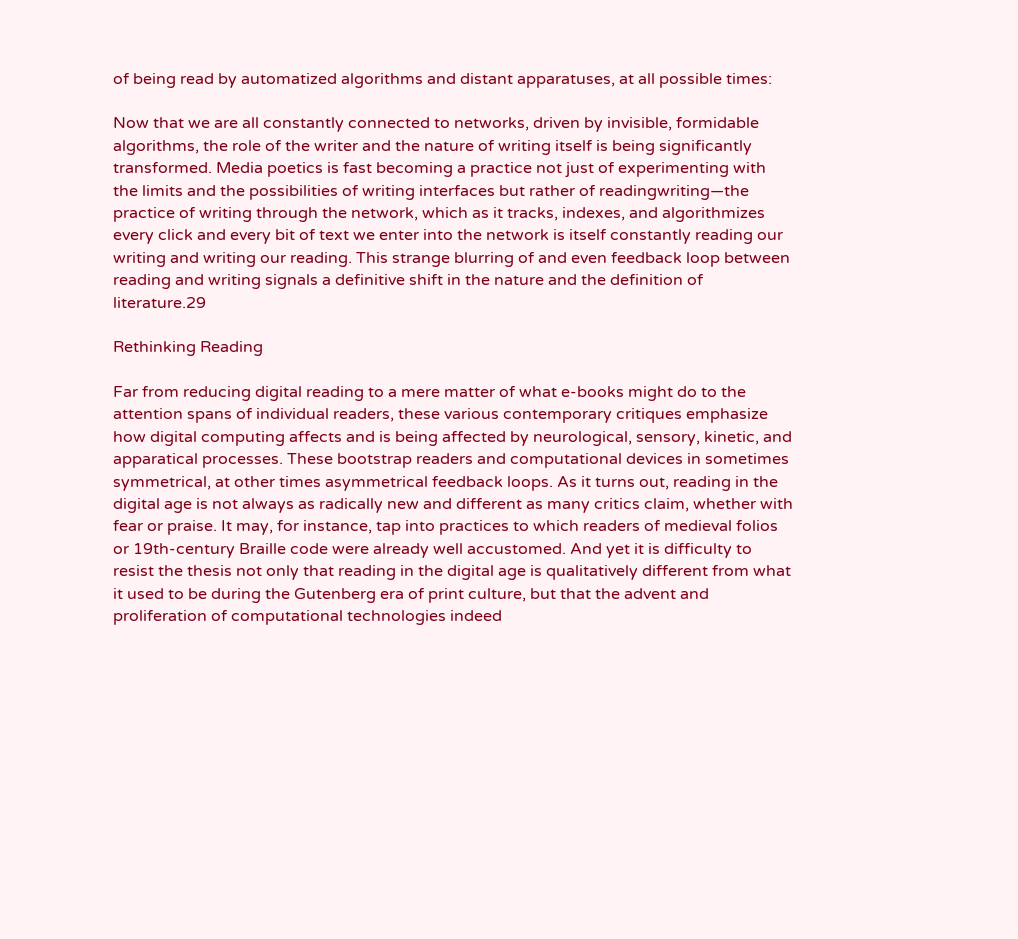of being read by automatized algorithms and distant apparatuses, at all possible times:

Now that we are all constantly connected to networks, driven by invisible, formidable algorithms, the role of the writer and the nature of writing itself is being significantly transformed. Media poetics is fast becoming a practice not just of experimenting with the limits and the possibilities of writing interfaces but rather of readingwriting—the practice of writing through the network, which as it tracks, indexes, and algorithmizes every click and every bit of text we enter into the network is itself constantly reading our writing and writing our reading. This strange blurring of and even feedback loop between reading and writing signals a definitive shift in the nature and the definition of literature.29

Rethinking Reading

Far from reducing digital reading to a mere matter of what e-books might do to the attention spans of individual readers, these various contemporary critiques emphasize how digital computing affects and is being affected by neurological, sensory, kinetic, and apparatical processes. These bootstrap readers and computational devices in sometimes symmetrical, at other times asymmetrical feedback loops. As it turns out, reading in the digital age is not always as radically new and different as many critics claim, whether with fear or praise. It may, for instance, tap into practices to which readers of medieval folios or 19th-century Braille code were already well accustomed. And yet it is difficulty to resist the thesis not only that reading in the digital age is qualitatively different from what it used to be during the Gutenberg era of print culture, but that the advent and proliferation of computational technologies indeed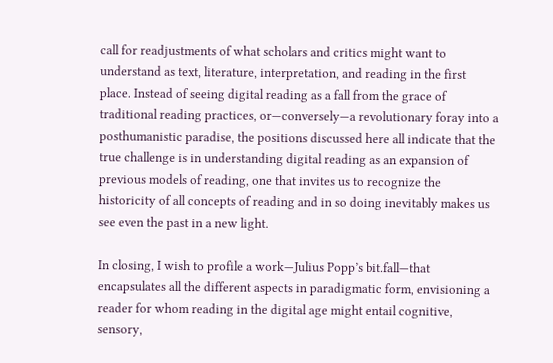call for readjustments of what scholars and critics might want to understand as text, literature, interpretation, and reading in the first place. Instead of seeing digital reading as a fall from the grace of traditional reading practices, or—conversely—a revolutionary foray into a posthumanistic paradise, the positions discussed here all indicate that the true challenge is in understanding digital reading as an expansion of previous models of reading, one that invites us to recognize the historicity of all concepts of reading and in so doing inevitably makes us see even the past in a new light.

In closing, I wish to profile a work—Julius Popp’s bit.fall—that encapsulates all the different aspects in paradigmatic form, envisioning a reader for whom reading in the digital age might entail cognitive, sensory,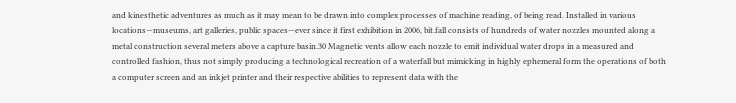and kinesthetic adventures as much as it may mean to be drawn into complex processes of machine reading, of being read. Installed in various locations—museums, art galleries, public spaces—ever since it first exhibition in 2006, bit.fall consists of hundreds of water nozzles mounted along a metal construction several meters above a capture basin.30 Magnetic vents allow each nozzle to emit individual water drops in a measured and controlled fashion, thus not simply producing a technological recreation of a waterfall but mimicking in highly ephemeral form the operations of both a computer screen and an inkjet printer and their respective abilities to represent data with the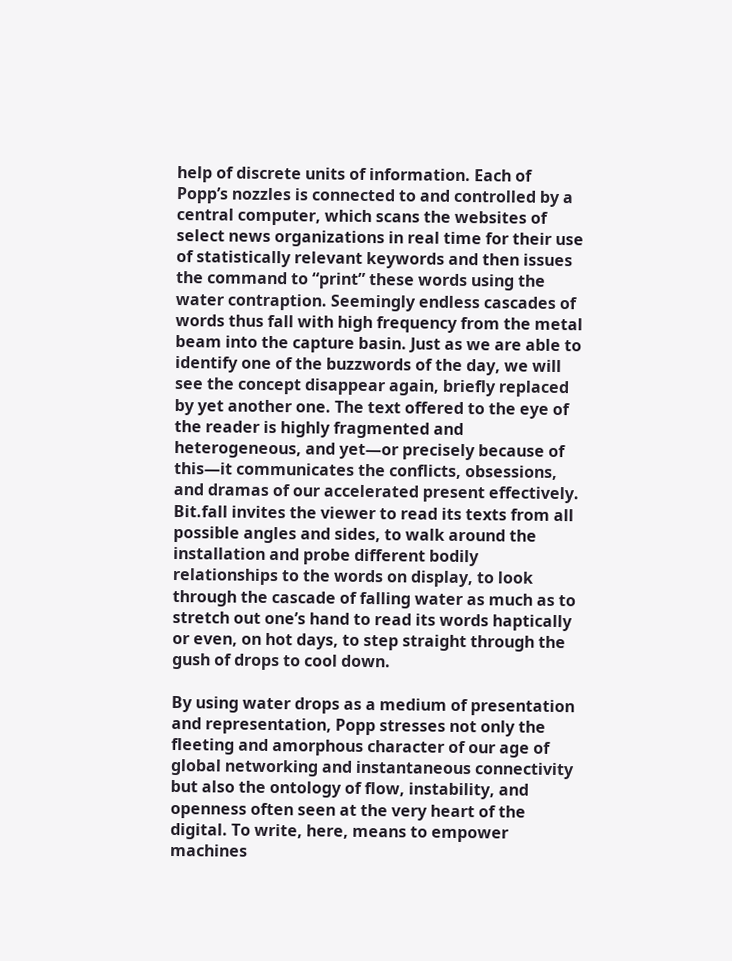help of discrete units of information. Each of Popp’s nozzles is connected to and controlled by a central computer, which scans the websites of select news organizations in real time for their use of statistically relevant keywords and then issues the command to “print” these words using the water contraption. Seemingly endless cascades of words thus fall with high frequency from the metal beam into the capture basin. Just as we are able to identify one of the buzzwords of the day, we will see the concept disappear again, briefly replaced by yet another one. The text offered to the eye of the reader is highly fragmented and heterogeneous, and yet—or precisely because of this—it communicates the conflicts, obsessions, and dramas of our accelerated present effectively. Bit.fall invites the viewer to read its texts from all possible angles and sides, to walk around the installation and probe different bodily relationships to the words on display, to look through the cascade of falling water as much as to stretch out one’s hand to read its words haptically or even, on hot days, to step straight through the gush of drops to cool down.

By using water drops as a medium of presentation and representation, Popp stresses not only the fleeting and amorphous character of our age of global networking and instantaneous connectivity but also the ontology of flow, instability, and openness often seen at the very heart of the digital. To write, here, means to empower machines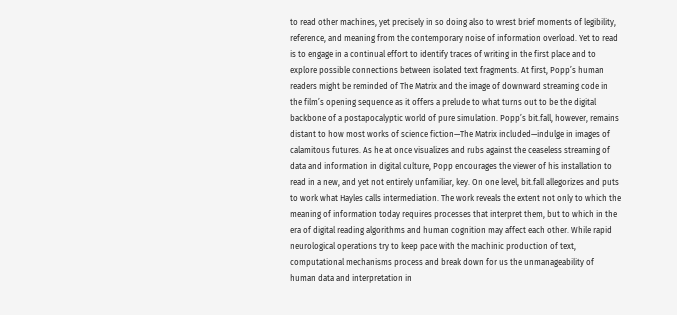to read other machines, yet precisely in so doing also to wrest brief moments of legibility, reference, and meaning from the contemporary noise of information overload. Yet to read is to engage in a continual effort to identify traces of writing in the first place and to explore possible connections between isolated text fragments. At first, Popp’s human readers might be reminded of The Matrix and the image of downward streaming code in the film’s opening sequence as it offers a prelude to what turns out to be the digital backbone of a postapocalyptic world of pure simulation. Popp’s bit.fall, however, remains distant to how most works of science fiction—The Matrix included—indulge in images of calamitous futures. As he at once visualizes and rubs against the ceaseless streaming of data and information in digital culture, Popp encourages the viewer of his installation to read in a new, and yet not entirely unfamiliar, key. On one level, bit.fall allegorizes and puts to work what Hayles calls intermediation. The work reveals the extent not only to which the meaning of information today requires processes that interpret them, but to which in the era of digital reading algorithms and human cognition may affect each other. While rapid neurological operations try to keep pace with the machinic production of text, computational mechanisms process and break down for us the unmanageability of human data and interpretation in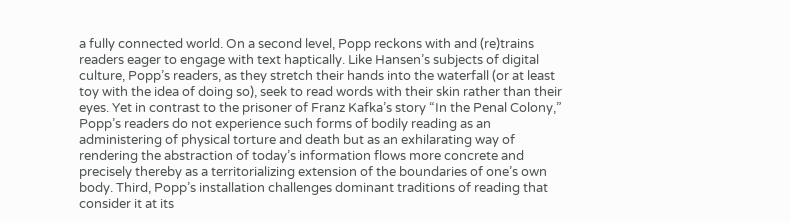a fully connected world. On a second level, Popp reckons with and (re)trains readers eager to engage with text haptically. Like Hansen’s subjects of digital culture, Popp’s readers, as they stretch their hands into the waterfall (or at least toy with the idea of doing so), seek to read words with their skin rather than their eyes. Yet in contrast to the prisoner of Franz Kafka’s story “In the Penal Colony,” Popp’s readers do not experience such forms of bodily reading as an administering of physical torture and death but as an exhilarating way of rendering the abstraction of today’s information flows more concrete and precisely thereby as a territorializing extension of the boundaries of one’s own body. Third, Popp’s installation challenges dominant traditions of reading that consider it at its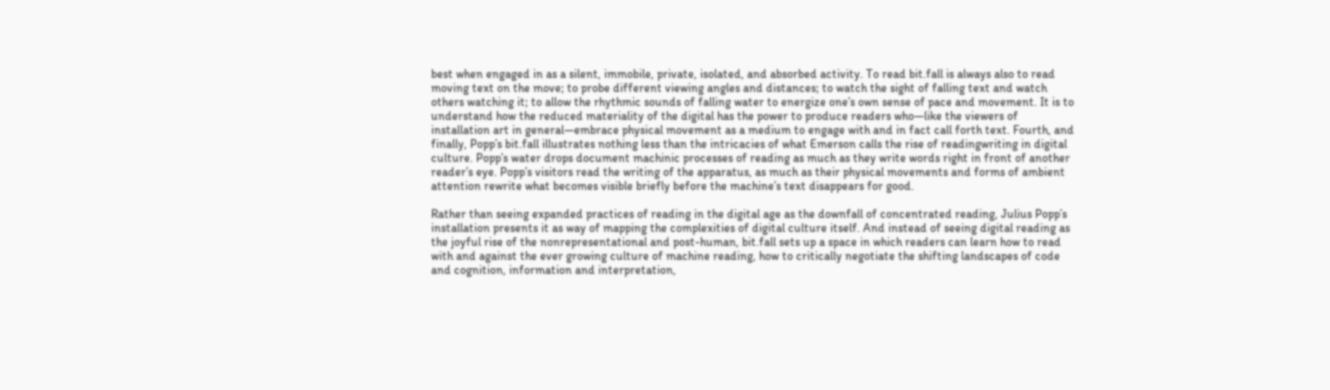best when engaged in as a silent, immobile, private, isolated, and absorbed activity. To read bit.fall is always also to read moving text on the move; to probe different viewing angles and distances; to watch the sight of falling text and watch others watching it; to allow the rhythmic sounds of falling water to energize one’s own sense of pace and movement. It is to understand how the reduced materiality of the digital has the power to produce readers who—like the viewers of installation art in general—embrace physical movement as a medium to engage with and in fact call forth text. Fourth, and finally, Popp’s bit.fall illustrates nothing less than the intricacies of what Emerson calls the rise of readingwriting in digital culture. Popp’s water drops document machinic processes of reading as much as they write words right in front of another reader’s eye. Popp’s visitors read the writing of the apparatus, as much as their physical movements and forms of ambient attention rewrite what becomes visible briefly before the machine’s text disappears for good.

Rather than seeing expanded practices of reading in the digital age as the downfall of concentrated reading, Julius Popp’s installation presents it as way of mapping the complexities of digital culture itself. And instead of seeing digital reading as the joyful rise of the nonrepresentational and post-human, bit.fall sets up a space in which readers can learn how to read with and against the ever growing culture of machine reading, how to critically negotiate the shifting landscapes of code and cognition, information and interpretation,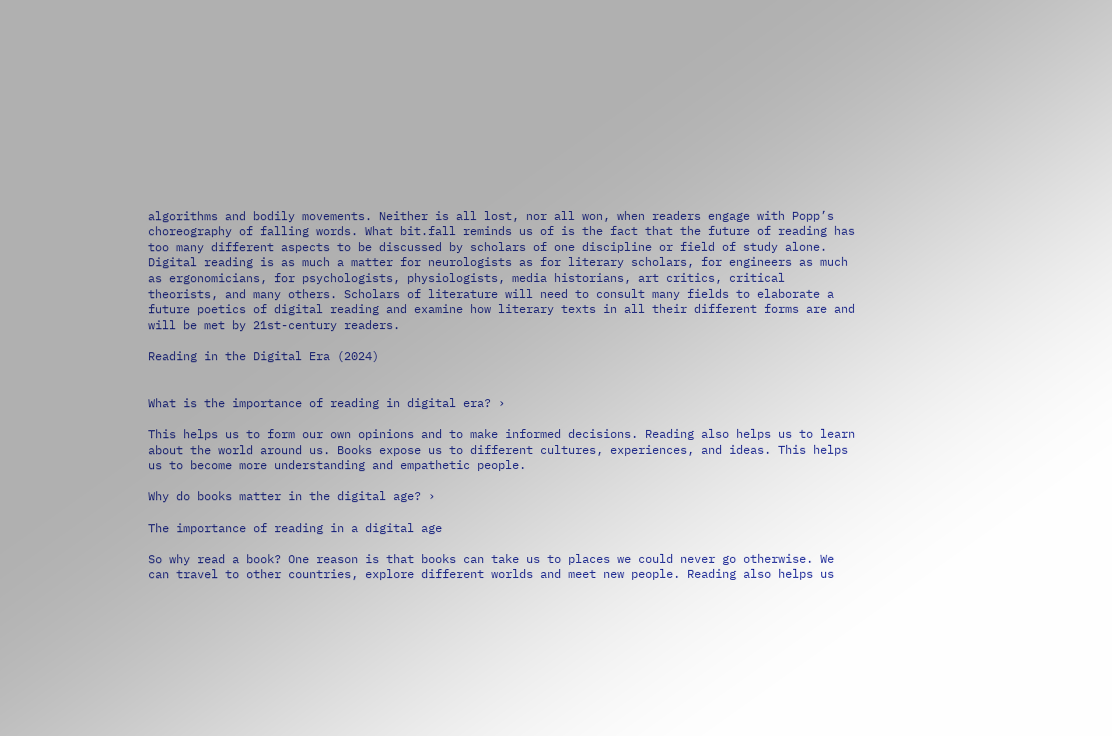algorithms and bodily movements. Neither is all lost, nor all won, when readers engage with Popp’s choreography of falling words. What bit.fall reminds us of is the fact that the future of reading has too many different aspects to be discussed by scholars of one discipline or field of study alone. Digital reading is as much a matter for neurologists as for literary scholars, for engineers as much as ergonomicians, for psychologists, physiologists, media historians, art critics, critical theorists, and many others. Scholars of literature will need to consult many fields to elaborate a future poetics of digital reading and examine how literary texts in all their different forms are and will be met by 21st-century readers.

Reading in the Digital Era (2024)


What is the importance of reading in digital era? ›

This helps us to form our own opinions and to make informed decisions. Reading also helps us to learn about the world around us. Books expose us to different cultures, experiences, and ideas. This helps us to become more understanding and empathetic people.

Why do books matter in the digital age? ›

The importance of reading in a digital age

So why read a book? One reason is that books can take us to places we could never go otherwise. We can travel to other countries, explore different worlds and meet new people. Reading also helps us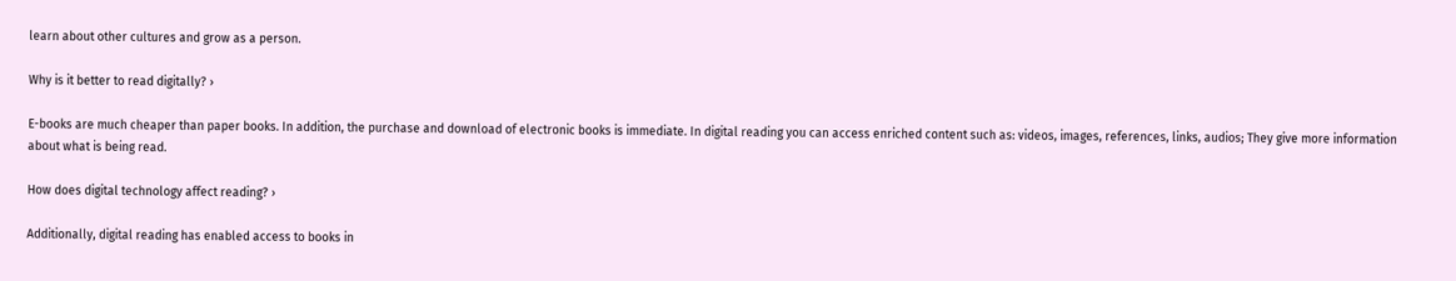learn about other cultures and grow as a person.

Why is it better to read digitally? ›

E-books are much cheaper than paper books. In addition, the purchase and download of electronic books is immediate. In digital reading you can access enriched content such as: videos, images, references, links, audios; They give more information about what is being read.

How does digital technology affect reading? ›

Additionally, digital reading has enabled access to books in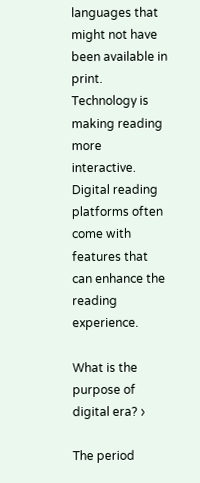languages that might not have been available in print. Technology is making reading more interactive. Digital reading platforms often come with features that can enhance the reading experience.

What is the purpose of digital era? ›

The period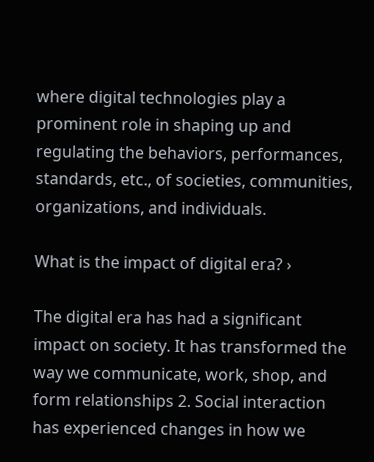where digital technologies play a prominent role in shaping up and regulating the behaviors, performances, standards, etc., of societies, communities, organizations, and individuals.

What is the impact of digital era? ›

The digital era has had a significant impact on society. It has transformed the way we communicate, work, shop, and form relationships 2. Social interaction has experienced changes in how we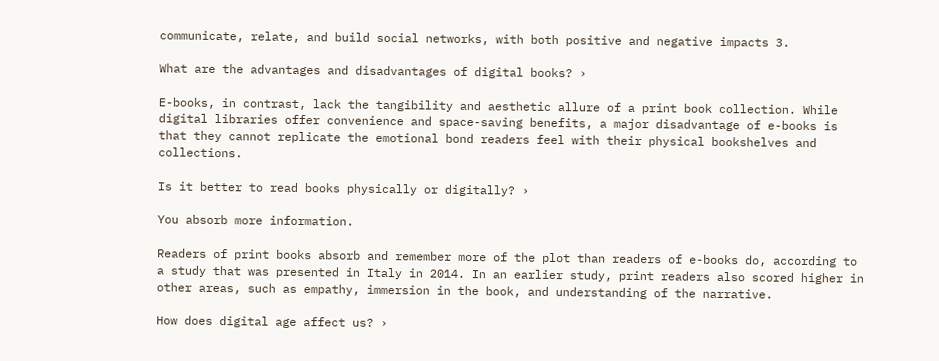communicate, relate, and build social networks, with both positive and negative impacts 3.

What are the advantages and disadvantages of digital books? ›

E-books, in contrast, lack the tangibility and aesthetic allure of a print book collection. While digital libraries offer convenience and space-saving benefits, a major disadvantage of e-books is that they cannot replicate the emotional bond readers feel with their physical bookshelves and collections.

Is it better to read books physically or digitally? ›

You absorb more information.

Readers of print books absorb and remember more of the plot than readers of e-books do, according to a study that was presented in Italy in 2014. In an earlier study, print readers also scored higher in other areas, such as empathy, immersion in the book, and understanding of the narrative.

How does digital age affect us? ›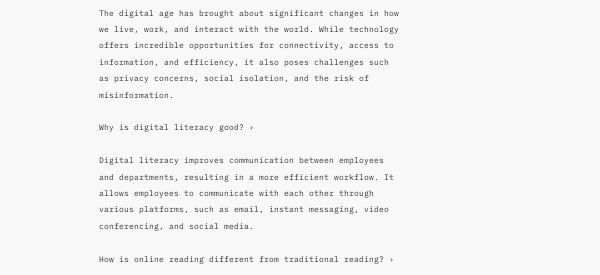The digital age has brought about significant changes in how we live, work, and interact with the world. While technology offers incredible opportunities for connectivity, access to information, and efficiency, it also poses challenges such as privacy concerns, social isolation, and the risk of misinformation.

Why is digital literacy good? ›

Digital literacy improves communication between employees and departments, resulting in a more efficient workflow. It allows employees to communicate with each other through various platforms, such as email, instant messaging, video conferencing, and social media.

How is online reading different from traditional reading? ›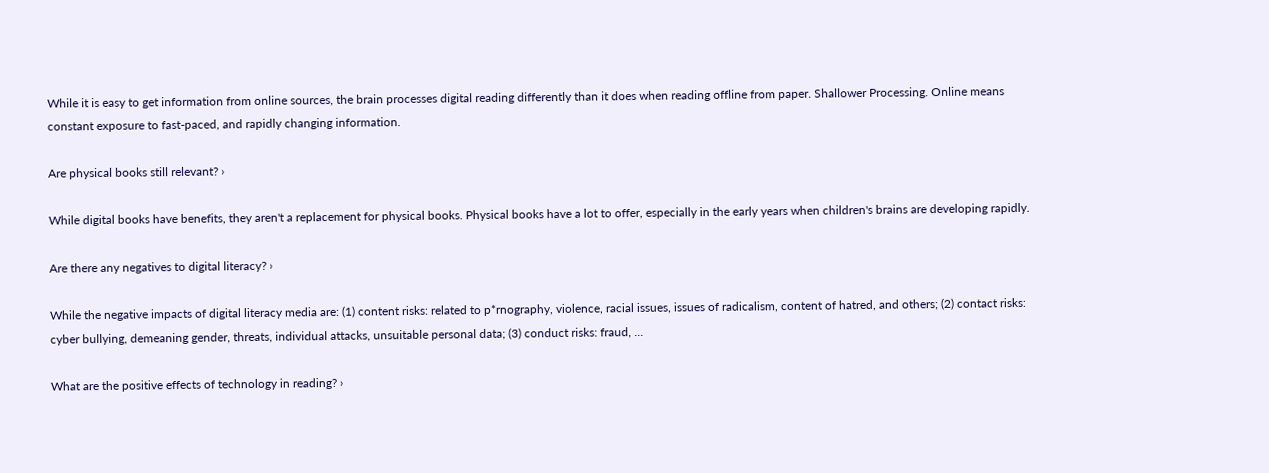While it is easy to get information from online sources, the brain processes digital reading differently than it does when reading offline from paper. Shallower Processing. Online means constant exposure to fast-paced, and rapidly changing information.

Are physical books still relevant? ›

While digital books have benefits, they aren't a replacement for physical books. Physical books have a lot to offer, especially in the early years when children's brains are developing rapidly.

Are there any negatives to digital literacy? ›

While the negative impacts of digital literacy media are: (1) content risks: related to p*rnography, violence, racial issues, issues of radicalism, content of hatred, and others; (2) contact risks: cyber bullying, demeaning gender, threats, individual attacks, unsuitable personal data; (3) conduct risks: fraud, ...

What are the positive effects of technology in reading? ›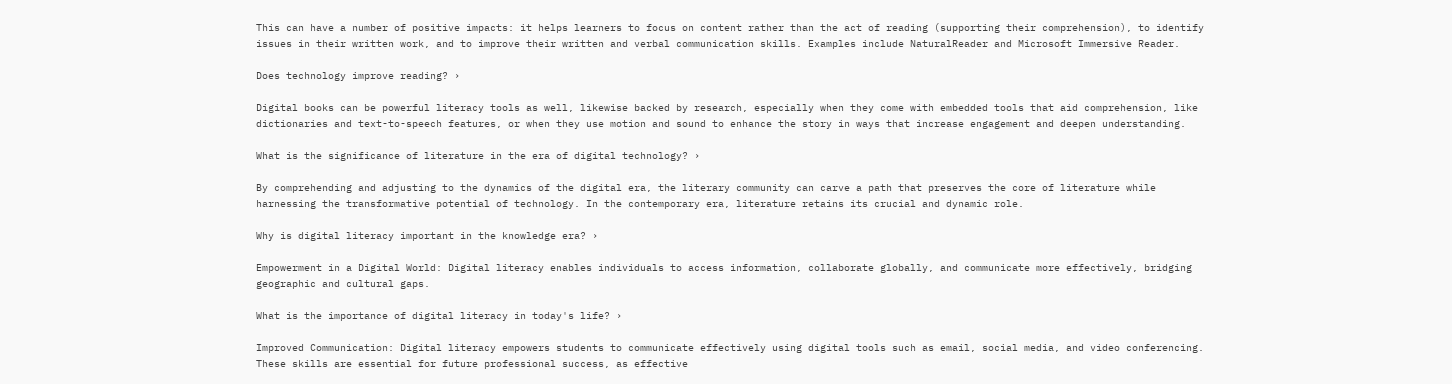This can have a number of positive impacts: it helps learners to focus on content rather than the act of reading (supporting their comprehension), to identify issues in their written work, and to improve their written and verbal communication skills. Examples include NaturalReader and Microsoft Immersive Reader.

Does technology improve reading? ›

Digital books can be powerful literacy tools as well, likewise backed by research, especially when they come with embedded tools that aid comprehension, like dictionaries and text-to-speech features, or when they use motion and sound to enhance the story in ways that increase engagement and deepen understanding.

What is the significance of literature in the era of digital technology? ›

By comprehending and adjusting to the dynamics of the digital era, the literary community can carve a path that preserves the core of literature while harnessing the transformative potential of technology. In the contemporary era, literature retains its crucial and dynamic role.

Why is digital literacy important in the knowledge era? ›

Empowerment in a Digital World: Digital literacy enables individuals to access information, collaborate globally, and communicate more effectively, bridging geographic and cultural gaps.

What is the importance of digital literacy in today's life? ›

Improved Communication: Digital literacy empowers students to communicate effectively using digital tools such as email, social media, and video conferencing. These skills are essential for future professional success, as effective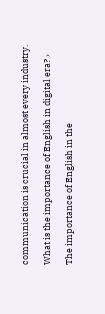communication is crucial in almost every industry.

What is the importance of English in digital era? ›

The importance of English in the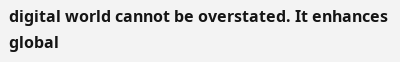digital world cannot be overstated. It enhances global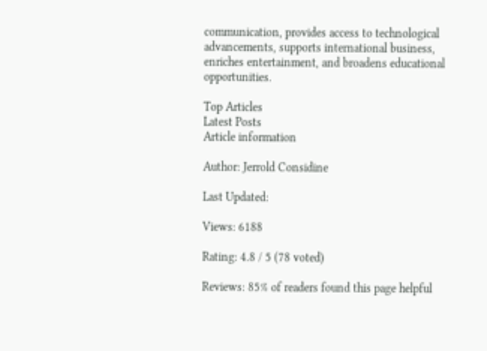communication, provides access to technological advancements, supports international business, enriches entertainment, and broadens educational opportunities.

Top Articles
Latest Posts
Article information

Author: Jerrold Considine

Last Updated:

Views: 6188

Rating: 4.8 / 5 (78 voted)

Reviews: 85% of readers found this page helpful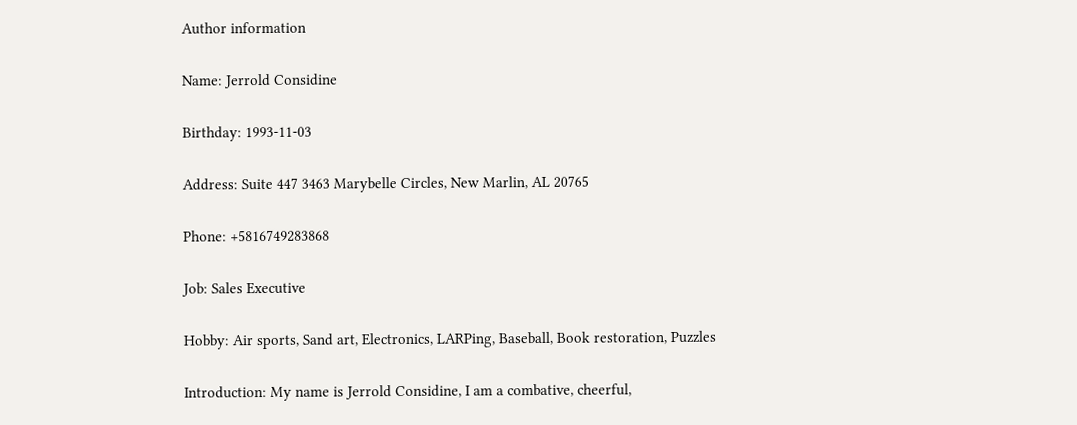Author information

Name: Jerrold Considine

Birthday: 1993-11-03

Address: Suite 447 3463 Marybelle Circles, New Marlin, AL 20765

Phone: +5816749283868

Job: Sales Executive

Hobby: Air sports, Sand art, Electronics, LARPing, Baseball, Book restoration, Puzzles

Introduction: My name is Jerrold Considine, I am a combative, cheerful,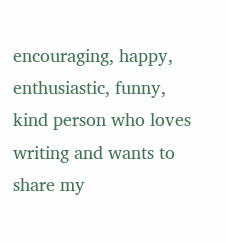encouraging, happy, enthusiastic, funny, kind person who loves writing and wants to share my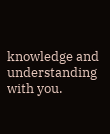knowledge and understanding with you.